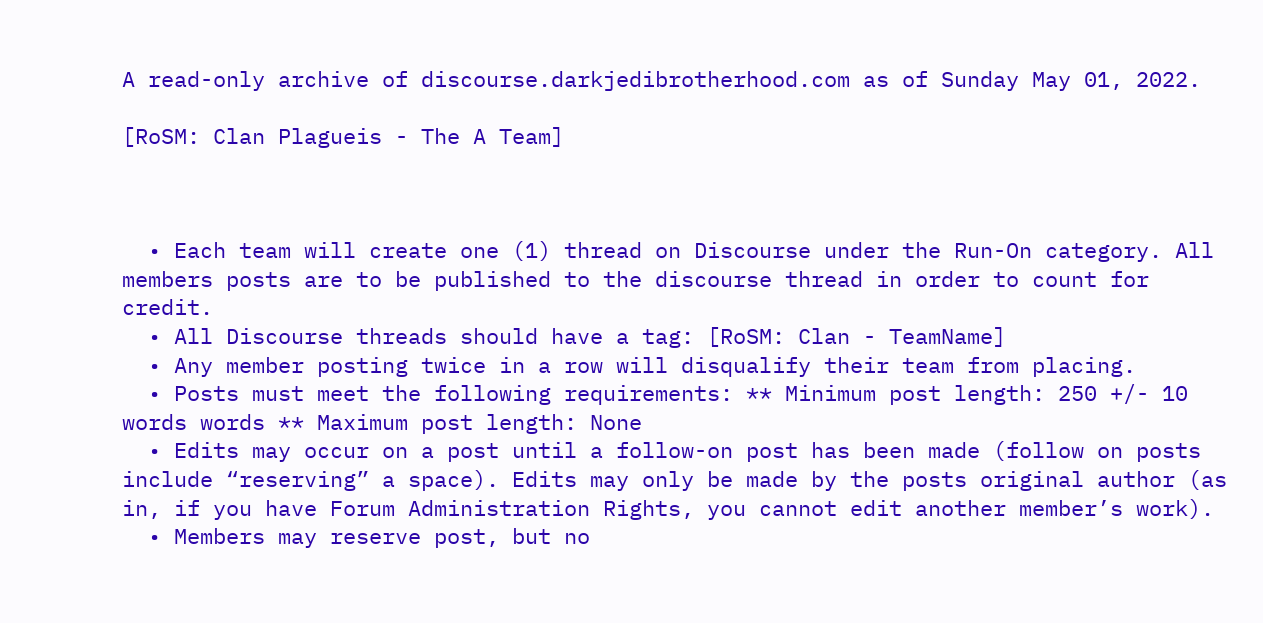A read-only archive of discourse.darkjedibrotherhood.com as of Sunday May 01, 2022.

[RoSM: Clan Plagueis - The A Team]



  • Each team will create one (1) thread on Discourse under the Run-On category. All members posts are to be published to the discourse thread in order to count for credit.
  • All Discourse threads should have a tag: [RoSM: Clan - TeamName]
  • Any member posting twice in a row will disqualify their team from placing.
  • Posts must meet the following requirements: ** Minimum post length: 250 +/- 10 words words ** Maximum post length: None
  • Edits may occur on a post until a follow-on post has been made (follow on posts include “reserving” a space). Edits may only be made by the posts original author (as in, if you have Forum Administration Rights, you cannot edit another member’s work).
  • Members may reserve post, but no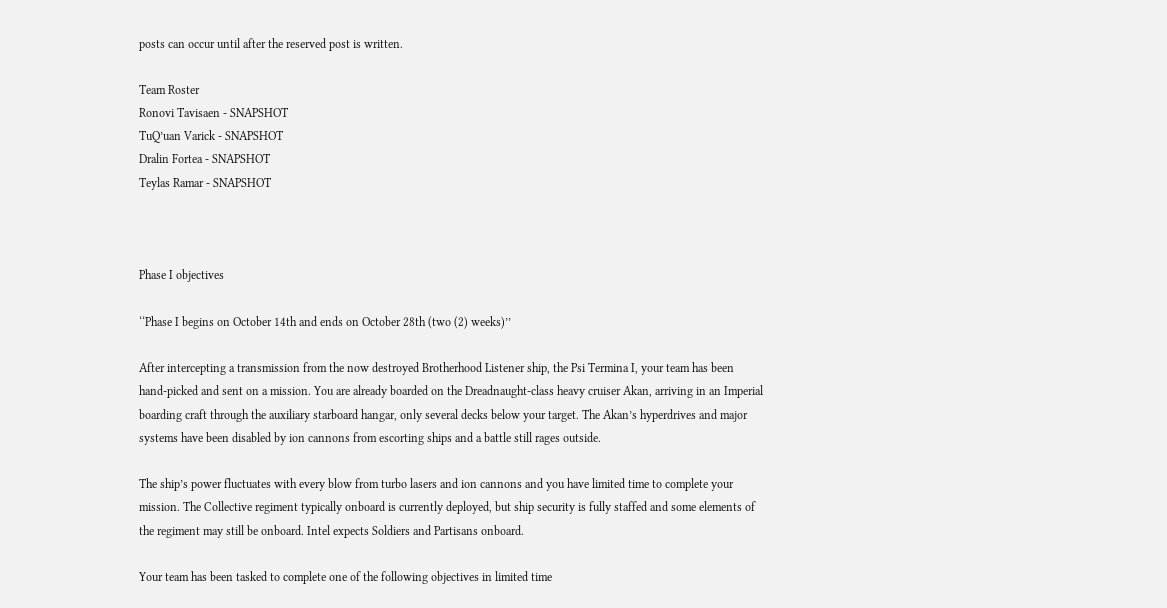posts can occur until after the reserved post is written.

Team Roster
Ronovi Tavisaen - SNAPSHOT
TuQ’uan Varick - SNAPSHOT
Dralin Fortea - SNAPSHOT
Teylas Ramar - SNAPSHOT



Phase I objectives

‘‘Phase I begins on October 14th and ends on October 28th (two (2) weeks)’’

After intercepting a transmission from the now destroyed Brotherhood Listener ship, the Psi Termina I, your team has been hand-picked and sent on a mission. You are already boarded on the Dreadnaught-class heavy cruiser Akan, arriving in an Imperial boarding craft through the auxiliary starboard hangar, only several decks below your target. The Akan’s hyperdrives and major systems have been disabled by ion cannons from escorting ships and a battle still rages outside.

The ship’s power fluctuates with every blow from turbo lasers and ion cannons and you have limited time to complete your mission. The Collective regiment typically onboard is currently deployed, but ship security is fully staffed and some elements of the regiment may still be onboard. Intel expects Soldiers and Partisans onboard.

Your team has been tasked to complete one of the following objectives in limited time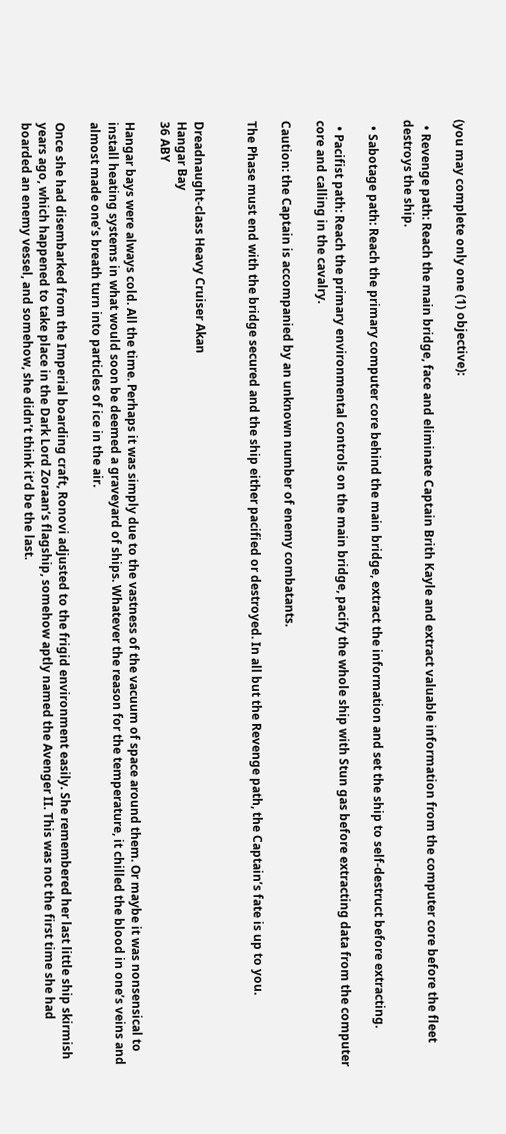(you may complete only one (1) objective):

  • Revenge path: Reach the main bridge, face and eliminate Captain Brith Kayle and extract valuable information from the computer core before the fleet destroys the ship.

  • Sabotage path: Reach the primary computer core behind the main bridge, extract the information and set the ship to self-destruct before extracting.

  • Pacifist path: Reach the primary environmental controls on the main bridge, pacify the whole ship with Stun gas before extracting data from the computer core and calling in the cavalry.

Caution: the Captain is accompanied by an unknown number of enemy combatants.

The Phase must end with the bridge secured and the ship either pacified or destroyed. In all but the Revenge path, the Captain’s fate is up to you.


Dreadnaught-class Heavy Cruiser Akan
Hangar Bay
36 ABY

Hangar bays were always cold. All the time. Perhaps it was simply due to the vastness of the vacuum of space around them. Or maybe it was nonsensical to install heating systems in what would soon be deemed a graveyard of ships. Whatever the reason for the temperature, it chilled the blood in one’s veins and almost made one’s breath turn into particles of ice in the air.

Once she had disembarked from the Imperial boarding craft, Ronovi adjusted to the frigid environment easily. She remembered her last little ship skirmish years ago, which happened to take place in the Dark Lord Zoraan’s flagship, somehow aptly named the Avenger II. This was not the first time she had boarded an enemy vessel, and somehow, she didn’t think it’d be the last.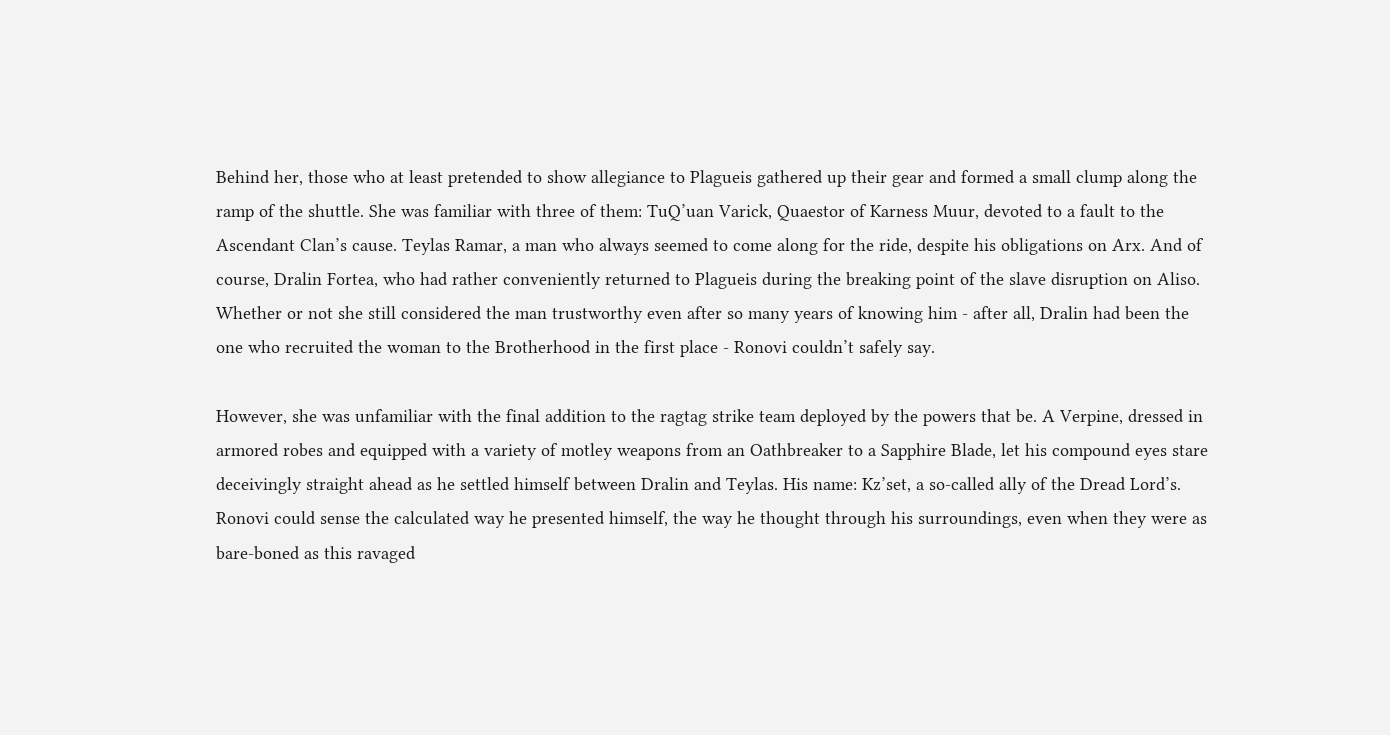Behind her, those who at least pretended to show allegiance to Plagueis gathered up their gear and formed a small clump along the ramp of the shuttle. She was familiar with three of them: TuQ’uan Varick, Quaestor of Karness Muur, devoted to a fault to the Ascendant Clan’s cause. Teylas Ramar, a man who always seemed to come along for the ride, despite his obligations on Arx. And of course, Dralin Fortea, who had rather conveniently returned to Plagueis during the breaking point of the slave disruption on Aliso. Whether or not she still considered the man trustworthy even after so many years of knowing him - after all, Dralin had been the one who recruited the woman to the Brotherhood in the first place - Ronovi couldn’t safely say.

However, she was unfamiliar with the final addition to the ragtag strike team deployed by the powers that be. A Verpine, dressed in armored robes and equipped with a variety of motley weapons from an Oathbreaker to a Sapphire Blade, let his compound eyes stare deceivingly straight ahead as he settled himself between Dralin and Teylas. His name: Kz’set, a so-called ally of the Dread Lord’s. Ronovi could sense the calculated way he presented himself, the way he thought through his surroundings, even when they were as bare-boned as this ravaged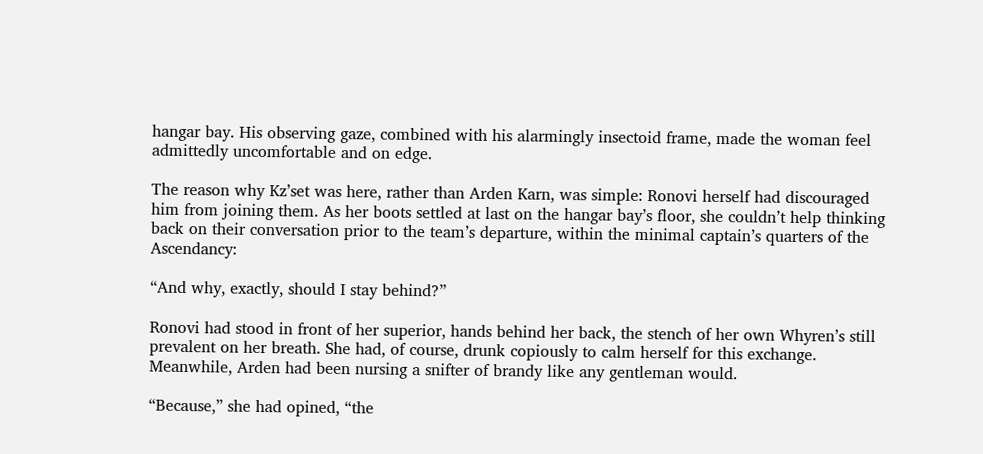hangar bay. His observing gaze, combined with his alarmingly insectoid frame, made the woman feel admittedly uncomfortable and on edge.

The reason why Kz’set was here, rather than Arden Karn, was simple: Ronovi herself had discouraged him from joining them. As her boots settled at last on the hangar bay’s floor, she couldn’t help thinking back on their conversation prior to the team’s departure, within the minimal captain’s quarters of the Ascendancy:

“And why, exactly, should I stay behind?”

Ronovi had stood in front of her superior, hands behind her back, the stench of her own Whyren’s still prevalent on her breath. She had, of course, drunk copiously to calm herself for this exchange. Meanwhile, Arden had been nursing a snifter of brandy like any gentleman would.

“Because,” she had opined, “the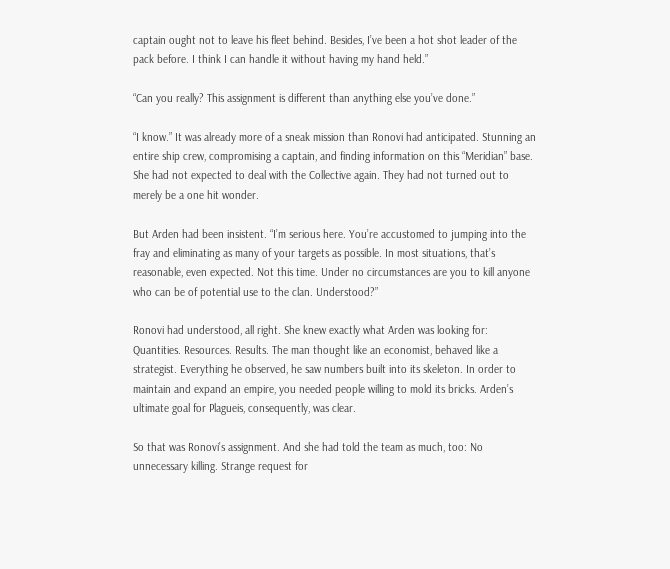captain ought not to leave his fleet behind. Besides, I’ve been a hot shot leader of the pack before. I think I can handle it without having my hand held.”

“Can you really? This assignment is different than anything else you’ve done.”

“I know.” It was already more of a sneak mission than Ronovi had anticipated. Stunning an entire ship crew, compromising a captain, and finding information on this “Meridian” base. She had not expected to deal with the Collective again. They had not turned out to merely be a one hit wonder.

But Arden had been insistent. “I’m serious here. You’re accustomed to jumping into the fray and eliminating as many of your targets as possible. In most situations, that’s reasonable, even expected. Not this time. Under no circumstances are you to kill anyone who can be of potential use to the clan. Understood?”

Ronovi had understood, all right. She knew exactly what Arden was looking for: Quantities. Resources. Results. The man thought like an economist, behaved like a strategist. Everything he observed, he saw numbers built into its skeleton. In order to maintain and expand an empire, you needed people willing to mold its bricks. Arden’s ultimate goal for Plagueis, consequently, was clear.

So that was Ronovi’s assignment. And she had told the team as much, too: No unnecessary killing. Strange request for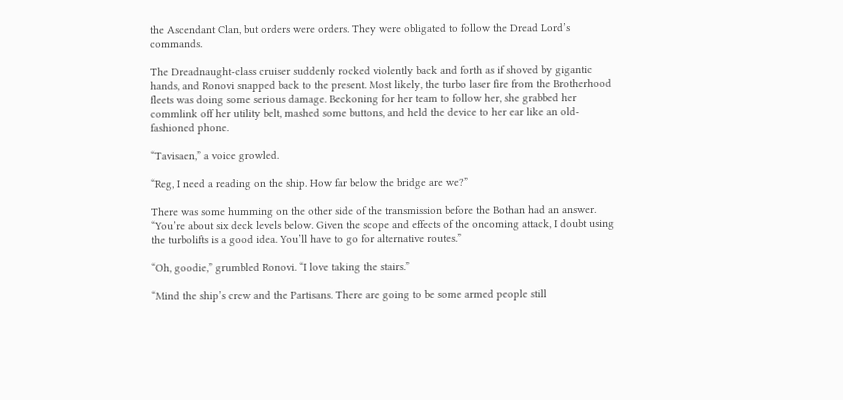the Ascendant Clan, but orders were orders. They were obligated to follow the Dread Lord’s commands.

The Dreadnaught-class cruiser suddenly rocked violently back and forth as if shoved by gigantic hands, and Ronovi snapped back to the present. Most likely, the turbo laser fire from the Brotherhood fleets was doing some serious damage. Beckoning for her team to follow her, she grabbed her commlink off her utility belt, mashed some buttons, and held the device to her ear like an old-fashioned phone.

“Tavisaen,” a voice growled.

“Reg, I need a reading on the ship. How far below the bridge are we?”

There was some humming on the other side of the transmission before the Bothan had an answer. “You’re about six deck levels below. Given the scope and effects of the oncoming attack, I doubt using the turbolifts is a good idea. You’ll have to go for alternative routes.”

“Oh, goodie,” grumbled Ronovi. “I love taking the stairs.”

“Mind the ship’s crew and the Partisans. There are going to be some armed people still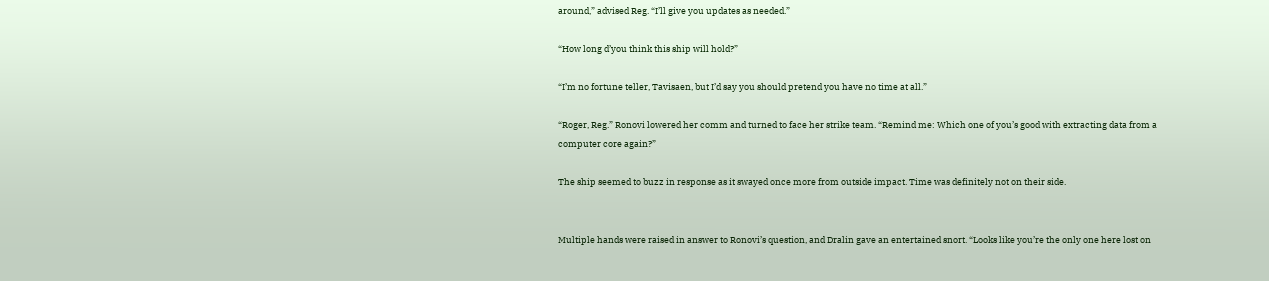around,” advised Reg. “I’ll give you updates as needed.”

“How long d’you think this ship will hold?”

“I’m no fortune teller, Tavisaen, but I’d say you should pretend you have no time at all.”

“Roger, Reg.” Ronovi lowered her comm and turned to face her strike team. “Remind me: Which one of you’s good with extracting data from a computer core again?”

The ship seemed to buzz in response as it swayed once more from outside impact. Time was definitely not on their side.


Multiple hands were raised in answer to Ronovi’s question, and Dralin gave an entertained snort. “Looks like you’re the only one here lost on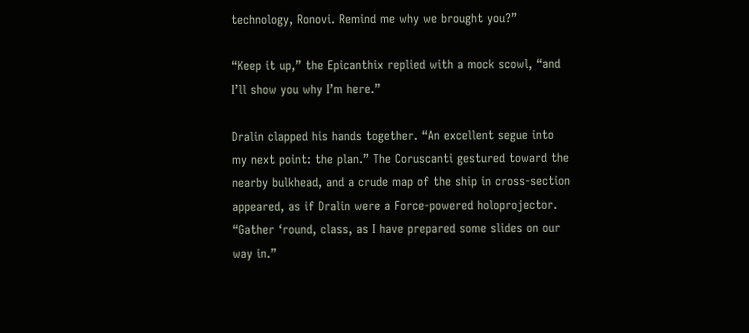technology, Ronovi. Remind me why we brought you?”

“Keep it up,” the Epicanthix replied with a mock scowl, “and I’ll show you why I’m here.”

Dralin clapped his hands together. “An excellent segue into my next point: the plan.” The Coruscanti gestured toward the nearby bulkhead, and a crude map of the ship in cross-section appeared, as if Dralin were a Force-powered holoprojector. “Gather ‘round, class, as I have prepared some slides on our way in.”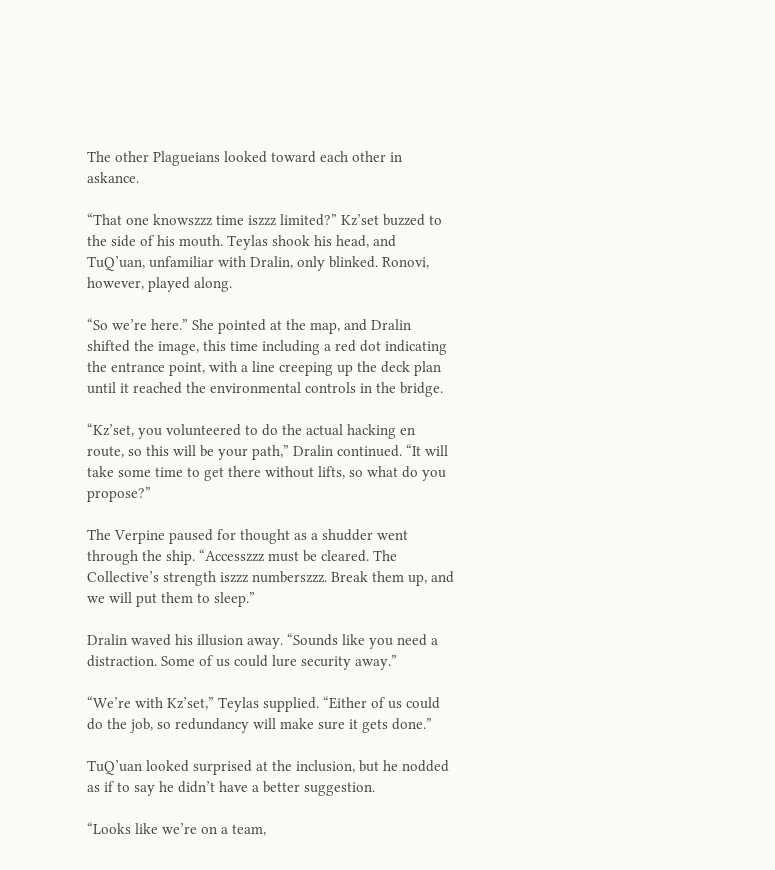The other Plagueians looked toward each other in askance.

“That one knowszzz time iszzz limited?” Kz’set buzzed to the side of his mouth. Teylas shook his head, and TuQ’uan, unfamiliar with Dralin, only blinked. Ronovi, however, played along.

“So we’re here.” She pointed at the map, and Dralin shifted the image, this time including a red dot indicating the entrance point, with a line creeping up the deck plan until it reached the environmental controls in the bridge.

“Kz’set, you volunteered to do the actual hacking en route, so this will be your path,” Dralin continued. “It will take some time to get there without lifts, so what do you propose?”

The Verpine paused for thought as a shudder went through the ship. “Accesszzz must be cleared. The Collective’s strength iszzz numberszzz. Break them up, and we will put them to sleep.”

Dralin waved his illusion away. “Sounds like you need a distraction. Some of us could lure security away.”

“We’re with Kz’set,” Teylas supplied. “Either of us could do the job, so redundancy will make sure it gets done.”

TuQ’uan looked surprised at the inclusion, but he nodded as if to say he didn’t have a better suggestion.

“Looks like we’re on a team,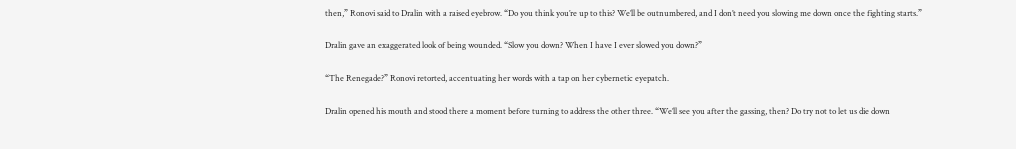then,” Ronovi said to Dralin with a raised eyebrow. “Do you think you’re up to this? We’ll be outnumbered, and I don’t need you slowing me down once the fighting starts.”

Dralin gave an exaggerated look of being wounded. “Slow you down? When I have I ever slowed you down?”

“The Renegade?” Ronovi retorted, accentuating her words with a tap on her cybernetic eyepatch.

Dralin opened his mouth and stood there a moment before turning to address the other three. “We’ll see you after the gassing, then? Do try not to let us die down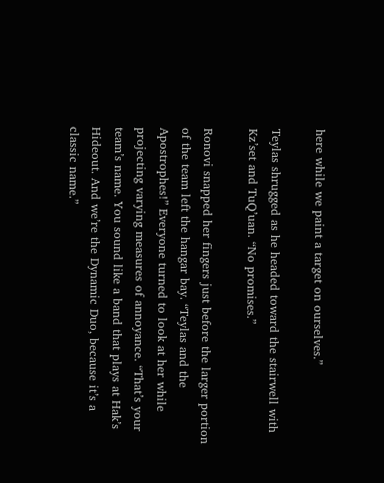here while we paint a target on ourselves.”

Teylas shrugged as he headed toward the stairwell with Kz’set and TuQ’uan. “No promises.”

Ronovi snapped her fingers just before the larger portion of the team left the hangar bay. “Teylas and the Apostrophes!” Everyone turned to look at her while projecting varying measures of annoyance. “That’s your team’s name. You sound like a band that plays at Hak’s Hideout. And we’re the Dynamic Duo, because it’s a classic name.”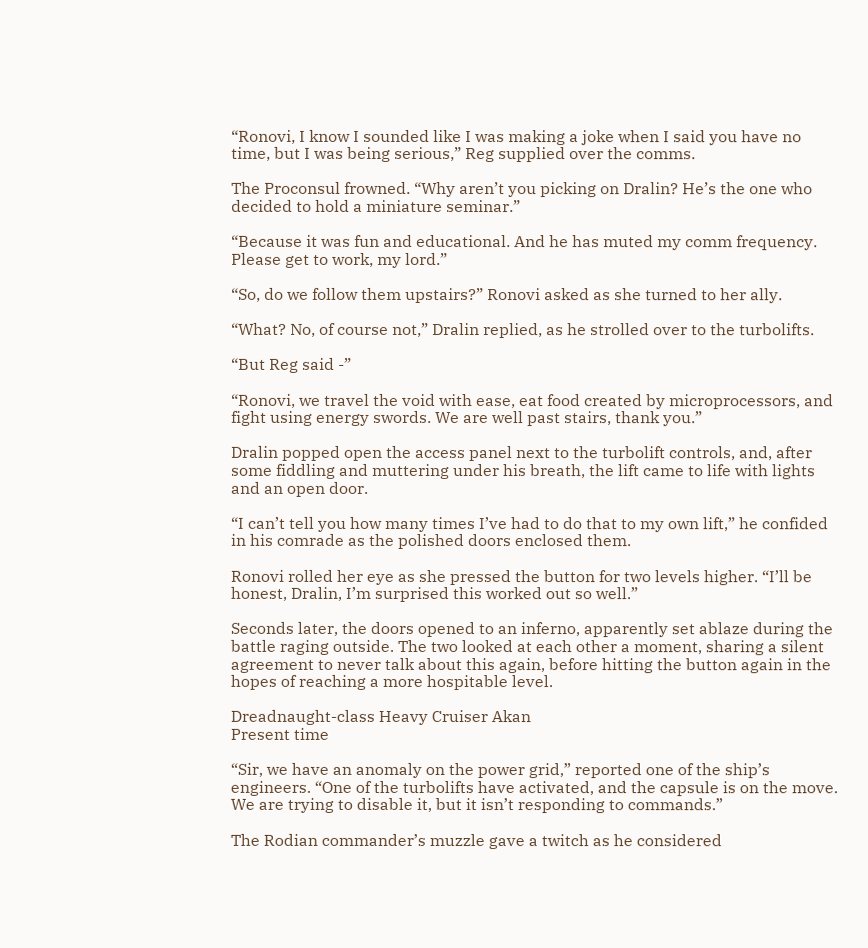“Ronovi, I know I sounded like I was making a joke when I said you have no time, but I was being serious,” Reg supplied over the comms.

The Proconsul frowned. “Why aren’t you picking on Dralin? He’s the one who decided to hold a miniature seminar.”

“Because it was fun and educational. And he has muted my comm frequency. Please get to work, my lord.”

“So, do we follow them upstairs?” Ronovi asked as she turned to her ally.

“What? No, of course not,” Dralin replied, as he strolled over to the turbolifts.

“But Reg said -”

“Ronovi, we travel the void with ease, eat food created by microprocessors, and fight using energy swords. We are well past stairs, thank you.”

Dralin popped open the access panel next to the turbolift controls, and, after some fiddling and muttering under his breath, the lift came to life with lights and an open door.

“I can’t tell you how many times I’ve had to do that to my own lift,” he confided in his comrade as the polished doors enclosed them.

Ronovi rolled her eye as she pressed the button for two levels higher. “I’ll be honest, Dralin, I’m surprised this worked out so well.”

Seconds later, the doors opened to an inferno, apparently set ablaze during the battle raging outside. The two looked at each other a moment, sharing a silent agreement to never talk about this again, before hitting the button again in the hopes of reaching a more hospitable level.

Dreadnaught-class Heavy Cruiser Akan
Present time

“Sir, we have an anomaly on the power grid,” reported one of the ship’s engineers. “One of the turbolifts have activated, and the capsule is on the move. We are trying to disable it, but it isn’t responding to commands.”

The Rodian commander’s muzzle gave a twitch as he considered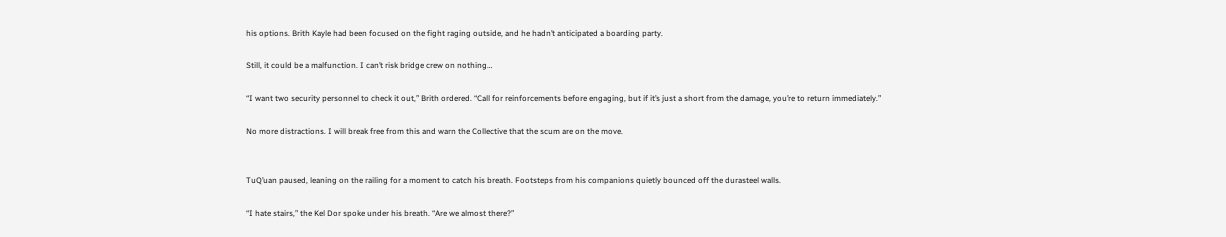his options. Brith Kayle had been focused on the fight raging outside, and he hadn’t anticipated a boarding party.

Still, it could be a malfunction. I can’t risk bridge crew on nothing…

“I want two security personnel to check it out,” Brith ordered. “Call for reinforcements before engaging, but if it’s just a short from the damage, you’re to return immediately.”

No more distractions. I will break free from this and warn the Collective that the scum are on the move.


TuQ’uan paused, leaning on the railing for a moment to catch his breath. Footsteps from his companions quietly bounced off the durasteel walls.

“I hate stairs,” the Kel Dor spoke under his breath. “Are we almost there?”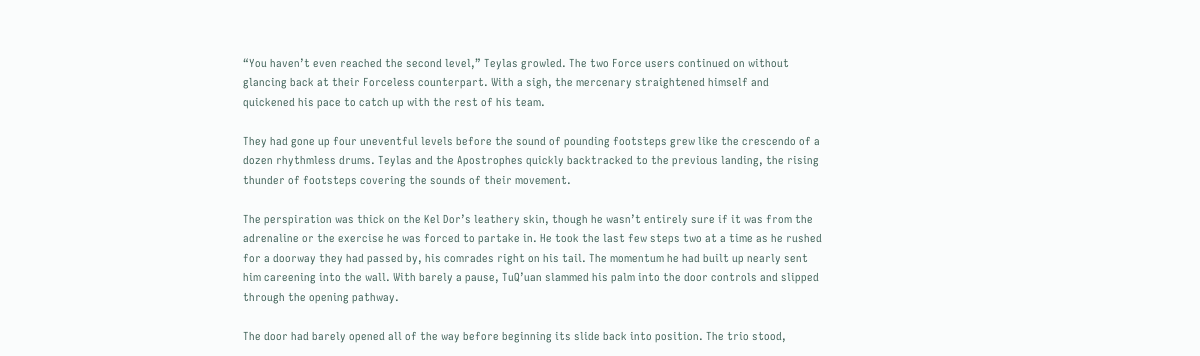“You haven’t even reached the second level,” Teylas growled. The two Force users continued on without glancing back at their Forceless counterpart. With a sigh, the mercenary straightened himself and quickened his pace to catch up with the rest of his team.

They had gone up four uneventful levels before the sound of pounding footsteps grew like the crescendo of a dozen rhythmless drums. Teylas and the Apostrophes quickly backtracked to the previous landing, the rising thunder of footsteps covering the sounds of their movement.

The perspiration was thick on the Kel Dor’s leathery skin, though he wasn’t entirely sure if it was from the adrenaline or the exercise he was forced to partake in. He took the last few steps two at a time as he rushed for a doorway they had passed by, his comrades right on his tail. The momentum he had built up nearly sent him careening into the wall. With barely a pause, TuQ’uan slammed his palm into the door controls and slipped through the opening pathway.

The door had barely opened all of the way before beginning its slide back into position. The trio stood,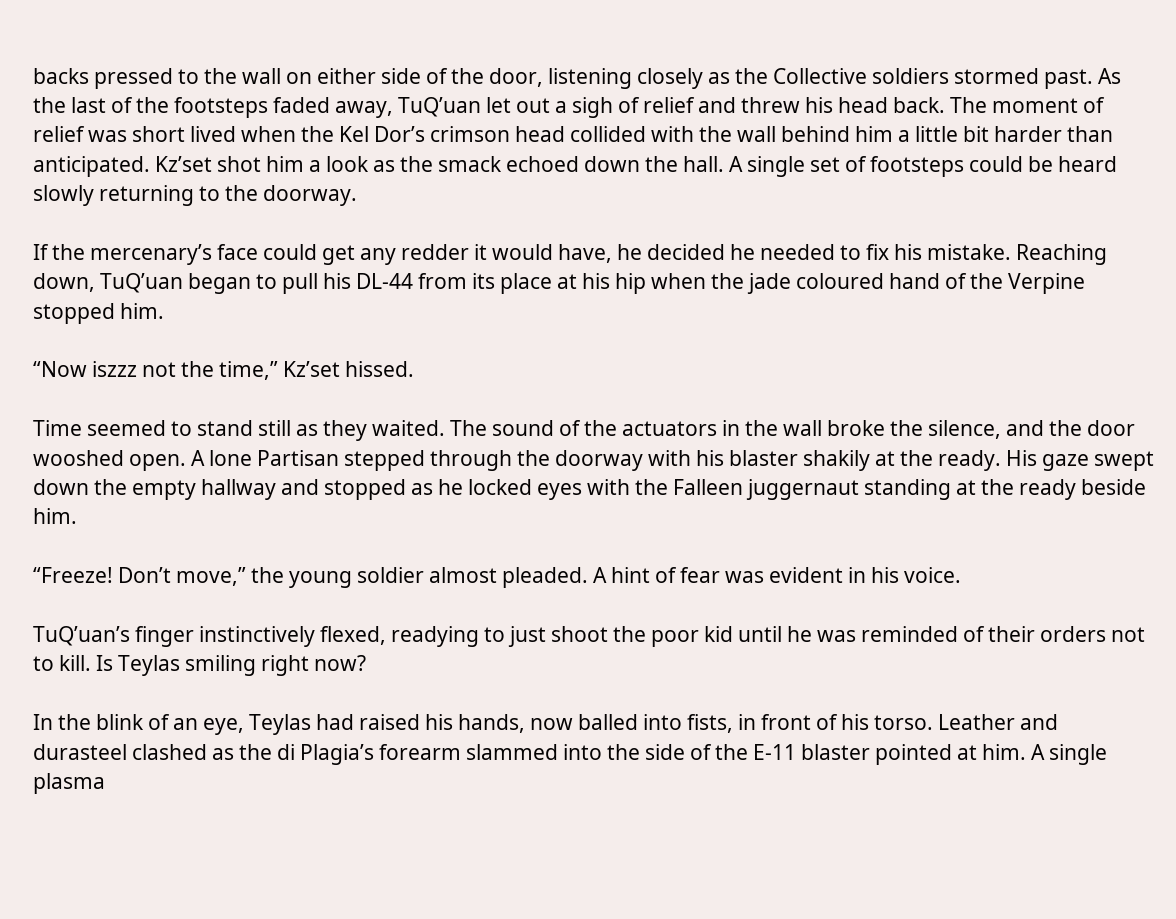backs pressed to the wall on either side of the door, listening closely as the Collective soldiers stormed past. As the last of the footsteps faded away, TuQ’uan let out a sigh of relief and threw his head back. The moment of relief was short lived when the Kel Dor’s crimson head collided with the wall behind him a little bit harder than anticipated. Kz’set shot him a look as the smack echoed down the hall. A single set of footsteps could be heard slowly returning to the doorway.

If the mercenary’s face could get any redder it would have, he decided he needed to fix his mistake. Reaching down, TuQ’uan began to pull his DL-44 from its place at his hip when the jade coloured hand of the Verpine stopped him.

“Now iszzz not the time,” Kz’set hissed.

Time seemed to stand still as they waited. The sound of the actuators in the wall broke the silence, and the door wooshed open. A lone Partisan stepped through the doorway with his blaster shakily at the ready. His gaze swept down the empty hallway and stopped as he locked eyes with the Falleen juggernaut standing at the ready beside him.

“Freeze! Don’t move,” the young soldier almost pleaded. A hint of fear was evident in his voice.

TuQ’uan’s finger instinctively flexed, readying to just shoot the poor kid until he was reminded of their orders not to kill. Is Teylas smiling right now?

In the blink of an eye, Teylas had raised his hands, now balled into fists, in front of his torso. Leather and durasteel clashed as the di Plagia’s forearm slammed into the side of the E-11 blaster pointed at him. A single plasma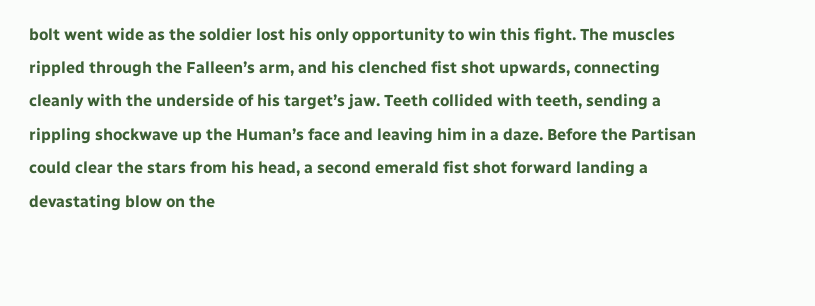bolt went wide as the soldier lost his only opportunity to win this fight. The muscles rippled through the Falleen’s arm, and his clenched fist shot upwards, connecting cleanly with the underside of his target’s jaw. Teeth collided with teeth, sending a rippling shockwave up the Human’s face and leaving him in a daze. Before the Partisan could clear the stars from his head, a second emerald fist shot forward landing a devastating blow on the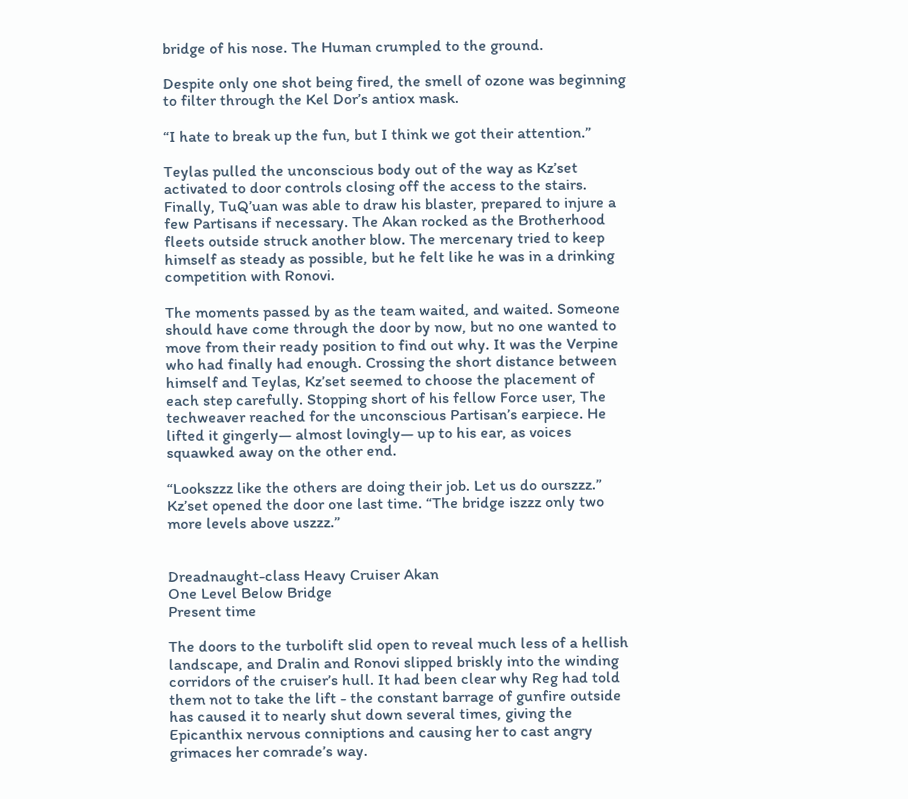bridge of his nose. The Human crumpled to the ground.

Despite only one shot being fired, the smell of ozone was beginning to filter through the Kel Dor’s antiox mask.

“I hate to break up the fun, but I think we got their attention.”

Teylas pulled the unconscious body out of the way as Kz’set activated to door controls closing off the access to the stairs. Finally, TuQ’uan was able to draw his blaster, prepared to injure a few Partisans if necessary. The Akan rocked as the Brotherhood fleets outside struck another blow. The mercenary tried to keep himself as steady as possible, but he felt like he was in a drinking competition with Ronovi.

The moments passed by as the team waited, and waited. Someone should have come through the door by now, but no one wanted to move from their ready position to find out why. It was the Verpine who had finally had enough. Crossing the short distance between himself and Teylas, Kz’set seemed to choose the placement of each step carefully. Stopping short of his fellow Force user, The techweaver reached for the unconscious Partisan’s earpiece. He lifted it gingerly— almost lovingly— up to his ear, as voices squawked away on the other end.

“Lookszzz like the others are doing their job. Let us do ourszzz.” Kz’set opened the door one last time. “The bridge iszzz only two more levels above uszzz.”


Dreadnaught-class Heavy Cruiser Akan
One Level Below Bridge
Present time

The doors to the turbolift slid open to reveal much less of a hellish landscape, and Dralin and Ronovi slipped briskly into the winding corridors of the cruiser’s hull. It had been clear why Reg had told them not to take the lift - the constant barrage of gunfire outside has caused it to nearly shut down several times, giving the Epicanthix nervous conniptions and causing her to cast angry grimaces her comrade’s way.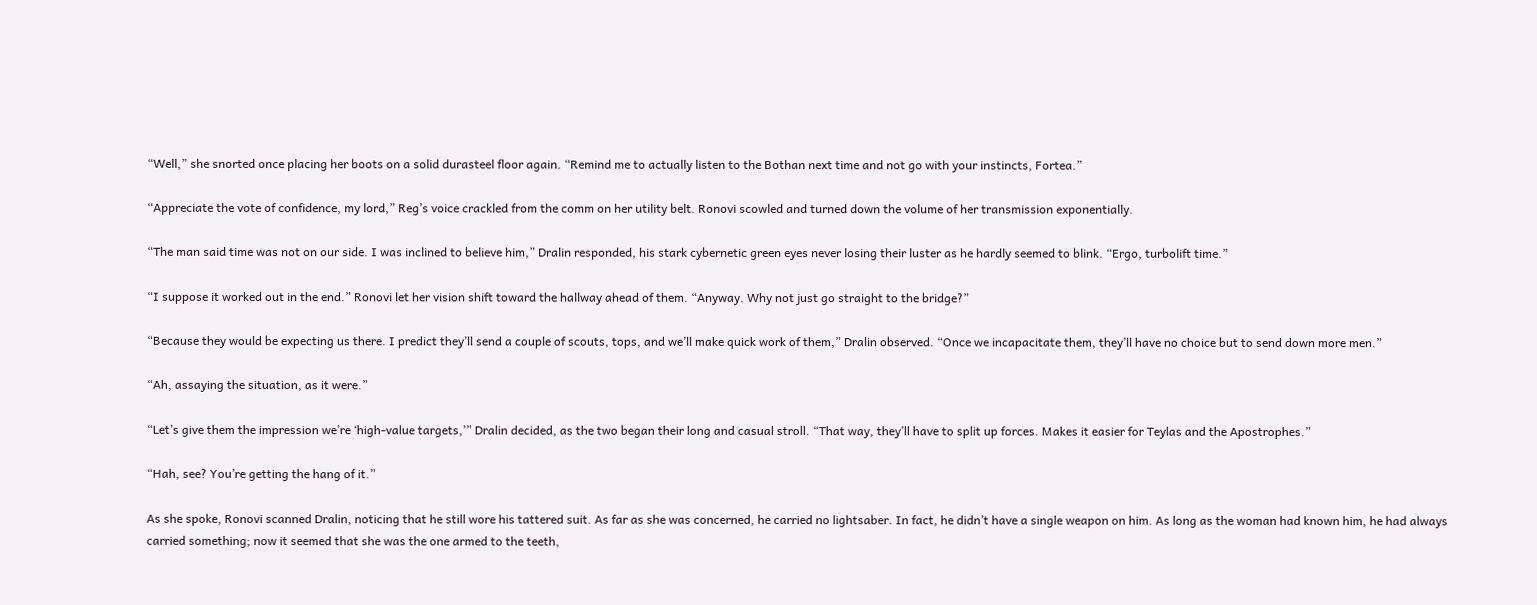“Well,” she snorted once placing her boots on a solid durasteel floor again. “Remind me to actually listen to the Bothan next time and not go with your instincts, Fortea.”

“Appreciate the vote of confidence, my lord,” Reg’s voice crackled from the comm on her utility belt. Ronovi scowled and turned down the volume of her transmission exponentially.

“The man said time was not on our side. I was inclined to believe him,” Dralin responded, his stark cybernetic green eyes never losing their luster as he hardly seemed to blink. “Ergo, turbolift time.”

“I suppose it worked out in the end.” Ronovi let her vision shift toward the hallway ahead of them. “Anyway. Why not just go straight to the bridge?”

“Because they would be expecting us there. I predict they’ll send a couple of scouts, tops, and we’ll make quick work of them,” Dralin observed. “Once we incapacitate them, they’ll have no choice but to send down more men.”

“Ah, assaying the situation, as it were.”

“Let’s give them the impression we’re ‘high-value targets,’” Dralin decided, as the two began their long and casual stroll. “That way, they’ll have to split up forces. Makes it easier for Teylas and the Apostrophes.”

“Hah, see? You’re getting the hang of it.”

As she spoke, Ronovi scanned Dralin, noticing that he still wore his tattered suit. As far as she was concerned, he carried no lightsaber. In fact, he didn’t have a single weapon on him. As long as the woman had known him, he had always carried something; now it seemed that she was the one armed to the teeth,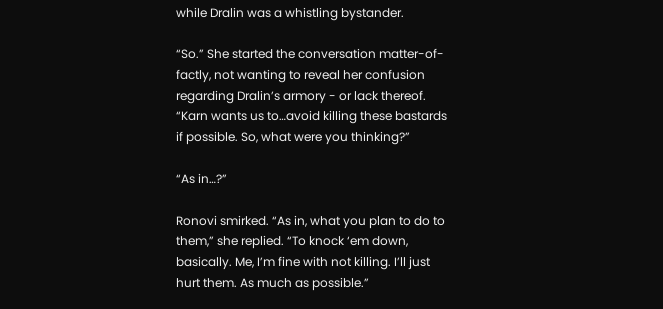while Dralin was a whistling bystander.

“So.” She started the conversation matter-of-factly, not wanting to reveal her confusion regarding Dralin’s armory - or lack thereof. “Karn wants us to…avoid killing these bastards if possible. So, what were you thinking?”

“As in…?”

Ronovi smirked. “As in, what you plan to do to them,” she replied. “To knock ‘em down, basically. Me, I’m fine with not killing. I’ll just hurt them. As much as possible.”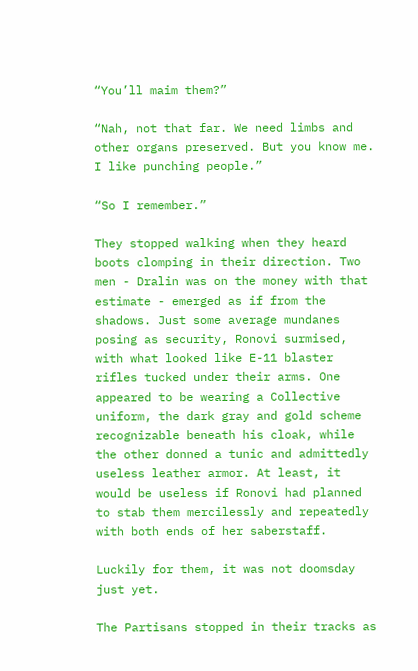“You’ll maim them?”

“Nah, not that far. We need limbs and other organs preserved. But you know me. I like punching people.”

“So I remember.”

They stopped walking when they heard boots clomping in their direction. Two men - Dralin was on the money with that estimate - emerged as if from the shadows. Just some average mundanes posing as security, Ronovi surmised, with what looked like E-11 blaster rifles tucked under their arms. One appeared to be wearing a Collective uniform, the dark gray and gold scheme recognizable beneath his cloak, while the other donned a tunic and admittedly useless leather armor. At least, it would be useless if Ronovi had planned to stab them mercilessly and repeatedly with both ends of her saberstaff.

Luckily for them, it was not doomsday just yet.

The Partisans stopped in their tracks as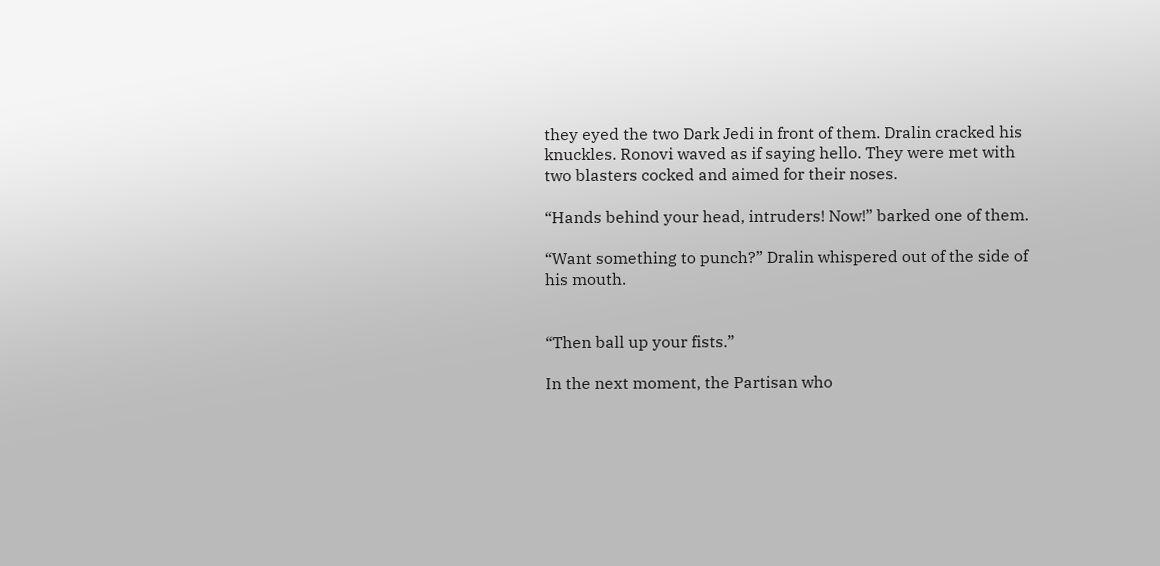they eyed the two Dark Jedi in front of them. Dralin cracked his knuckles. Ronovi waved as if saying hello. They were met with two blasters cocked and aimed for their noses.

“Hands behind your head, intruders! Now!” barked one of them.

“Want something to punch?” Dralin whispered out of the side of his mouth.


“Then ball up your fists.”

In the next moment, the Partisan who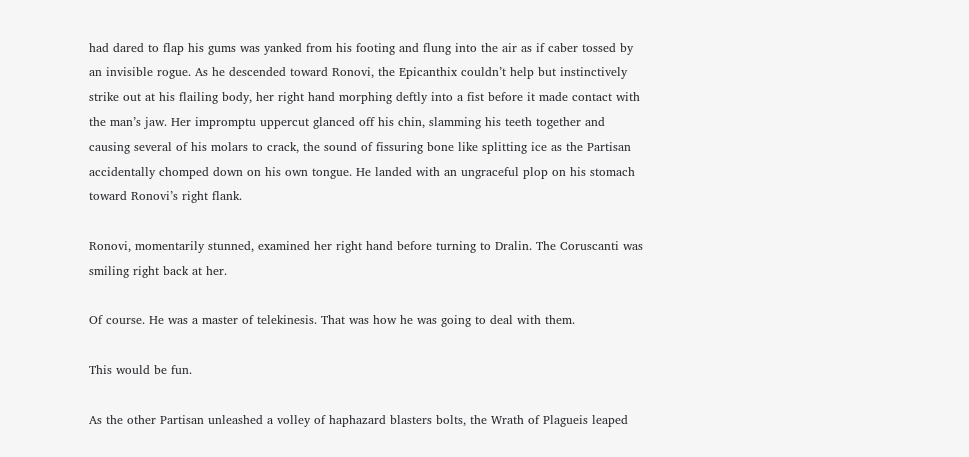had dared to flap his gums was yanked from his footing and flung into the air as if caber tossed by an invisible rogue. As he descended toward Ronovi, the Epicanthix couldn’t help but instinctively strike out at his flailing body, her right hand morphing deftly into a fist before it made contact with the man’s jaw. Her impromptu uppercut glanced off his chin, slamming his teeth together and causing several of his molars to crack, the sound of fissuring bone like splitting ice as the Partisan accidentally chomped down on his own tongue. He landed with an ungraceful plop on his stomach toward Ronovi’s right flank.

Ronovi, momentarily stunned, examined her right hand before turning to Dralin. The Coruscanti was smiling right back at her.

Of course. He was a master of telekinesis. That was how he was going to deal with them.

This would be fun.

As the other Partisan unleashed a volley of haphazard blasters bolts, the Wrath of Plagueis leaped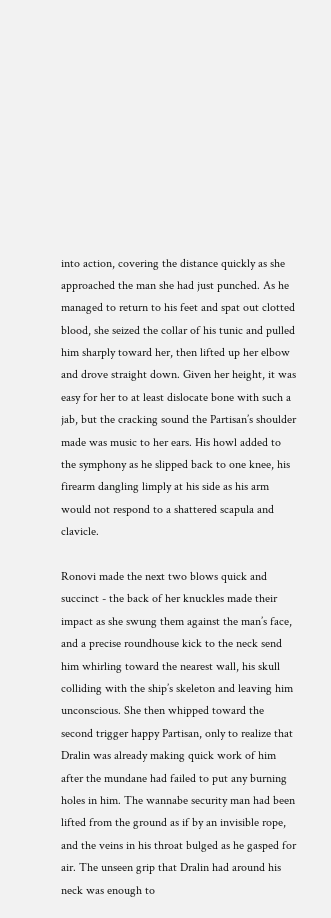into action, covering the distance quickly as she approached the man she had just punched. As he managed to return to his feet and spat out clotted blood, she seized the collar of his tunic and pulled him sharply toward her, then lifted up her elbow and drove straight down. Given her height, it was easy for her to at least dislocate bone with such a jab, but the cracking sound the Partisan’s shoulder made was music to her ears. His howl added to the symphony as he slipped back to one knee, his firearm dangling limply at his side as his arm would not respond to a shattered scapula and clavicle.

Ronovi made the next two blows quick and succinct - the back of her knuckles made their impact as she swung them against the man’s face, and a precise roundhouse kick to the neck send him whirling toward the nearest wall, his skull colliding with the ship’s skeleton and leaving him unconscious. She then whipped toward the second trigger happy Partisan, only to realize that Dralin was already making quick work of him after the mundane had failed to put any burning holes in him. The wannabe security man had been lifted from the ground as if by an invisible rope, and the veins in his throat bulged as he gasped for air. The unseen grip that Dralin had around his neck was enough to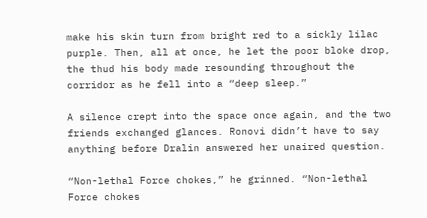make his skin turn from bright red to a sickly lilac purple. Then, all at once, he let the poor bloke drop, the thud his body made resounding throughout the corridor as he fell into a “deep sleep.”

A silence crept into the space once again, and the two friends exchanged glances. Ronovi didn’t have to say anything before Dralin answered her unaired question.

“Non-lethal Force chokes,” he grinned. “Non-lethal Force chokes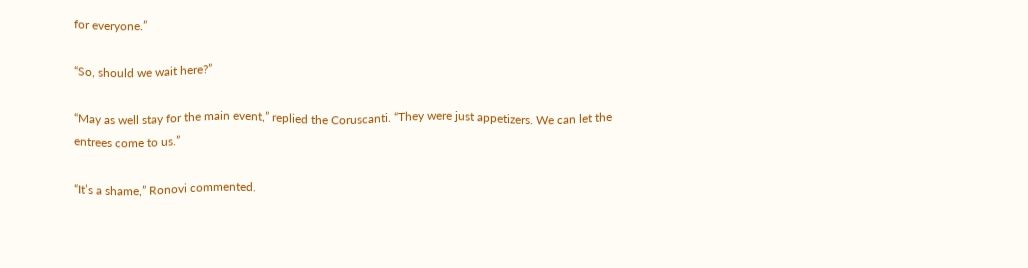for everyone.”

“So, should we wait here?”

“May as well stay for the main event,” replied the Coruscanti. “They were just appetizers. We can let the entrees come to us.”

“It’s a shame,” Ronovi commented.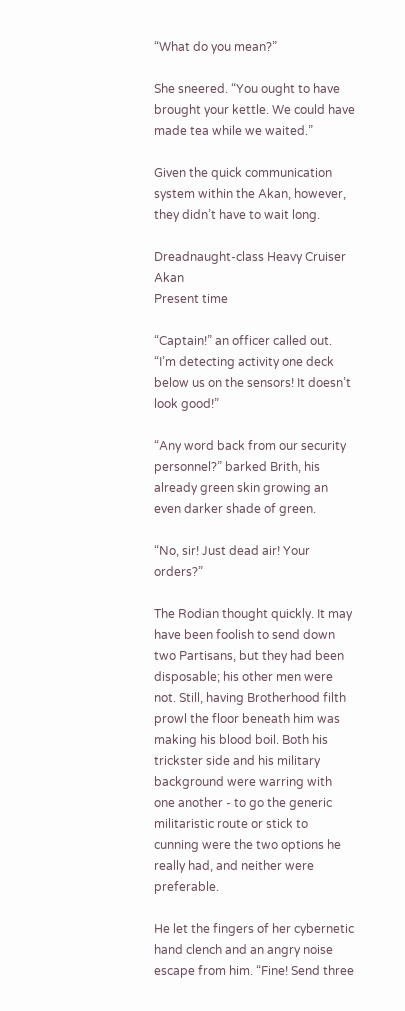“What do you mean?”

She sneered. “You ought to have brought your kettle. We could have made tea while we waited.”

Given the quick communication system within the Akan, however, they didn’t have to wait long.

Dreadnaught-class Heavy Cruiser Akan
Present time

“Captain!” an officer called out. “I’m detecting activity one deck below us on the sensors! It doesn’t look good!”

“Any word back from our security personnel?” barked Brith, his already green skin growing an even darker shade of green.

“No, sir! Just dead air! Your orders?”

The Rodian thought quickly. It may have been foolish to send down two Partisans, but they had been disposable; his other men were not. Still, having Brotherhood filth prowl the floor beneath him was making his blood boil. Both his trickster side and his military background were warring with one another - to go the generic militaristic route or stick to cunning were the two options he really had, and neither were preferable.

He let the fingers of her cybernetic hand clench and an angry noise escape from him. “Fine! Send three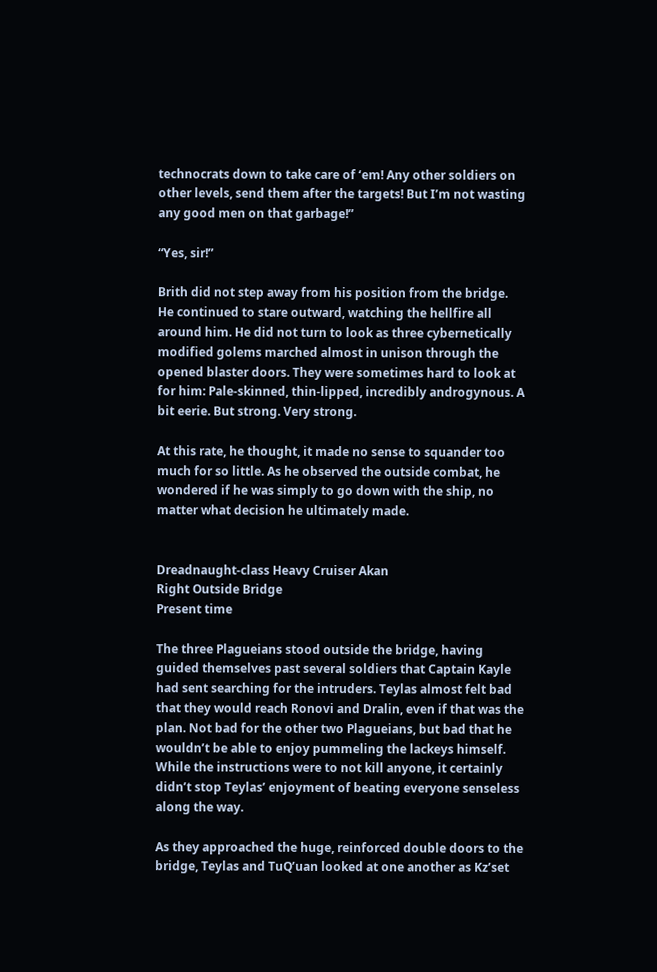technocrats down to take care of ‘em! Any other soldiers on other levels, send them after the targets! But I’m not wasting any good men on that garbage!”

“Yes, sir!”

Brith did not step away from his position from the bridge. He continued to stare outward, watching the hellfire all around him. He did not turn to look as three cybernetically modified golems marched almost in unison through the opened blaster doors. They were sometimes hard to look at for him: Pale-skinned, thin-lipped, incredibly androgynous. A bit eerie. But strong. Very strong.

At this rate, he thought, it made no sense to squander too much for so little. As he observed the outside combat, he wondered if he was simply to go down with the ship, no matter what decision he ultimately made.


Dreadnaught-class Heavy Cruiser Akan
Right Outside Bridge
Present time

The three Plagueians stood outside the bridge, having guided themselves past several soldiers that Captain Kayle had sent searching for the intruders. Teylas almost felt bad that they would reach Ronovi and Dralin, even if that was the plan. Not bad for the other two Plagueians, but bad that he wouldn’t be able to enjoy pummeling the lackeys himself. While the instructions were to not kill anyone, it certainly didn’t stop Teylas’ enjoyment of beating everyone senseless along the way.

As they approached the huge, reinforced double doors to the bridge, Teylas and TuQ’uan looked at one another as Kz’set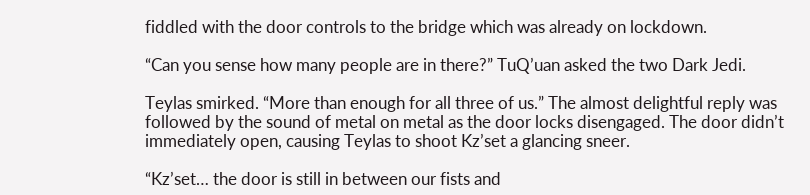fiddled with the door controls to the bridge which was already on lockdown.

“Can you sense how many people are in there?” TuQ’uan asked the two Dark Jedi.

Teylas smirked. “More than enough for all three of us.” The almost delightful reply was followed by the sound of metal on metal as the door locks disengaged. The door didn’t immediately open, causing Teylas to shoot Kz’set a glancing sneer.

“Kz’set… the door is still in between our fists and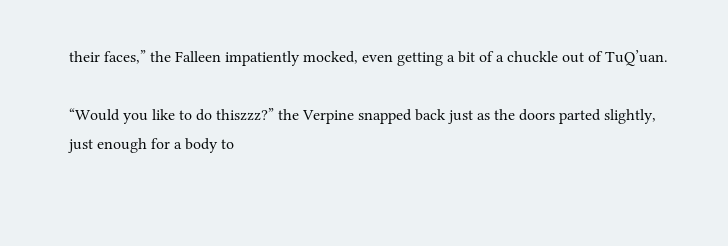their faces,” the Falleen impatiently mocked, even getting a bit of a chuckle out of TuQ’uan.

“Would you like to do thiszzz?” the Verpine snapped back just as the doors parted slightly, just enough for a body to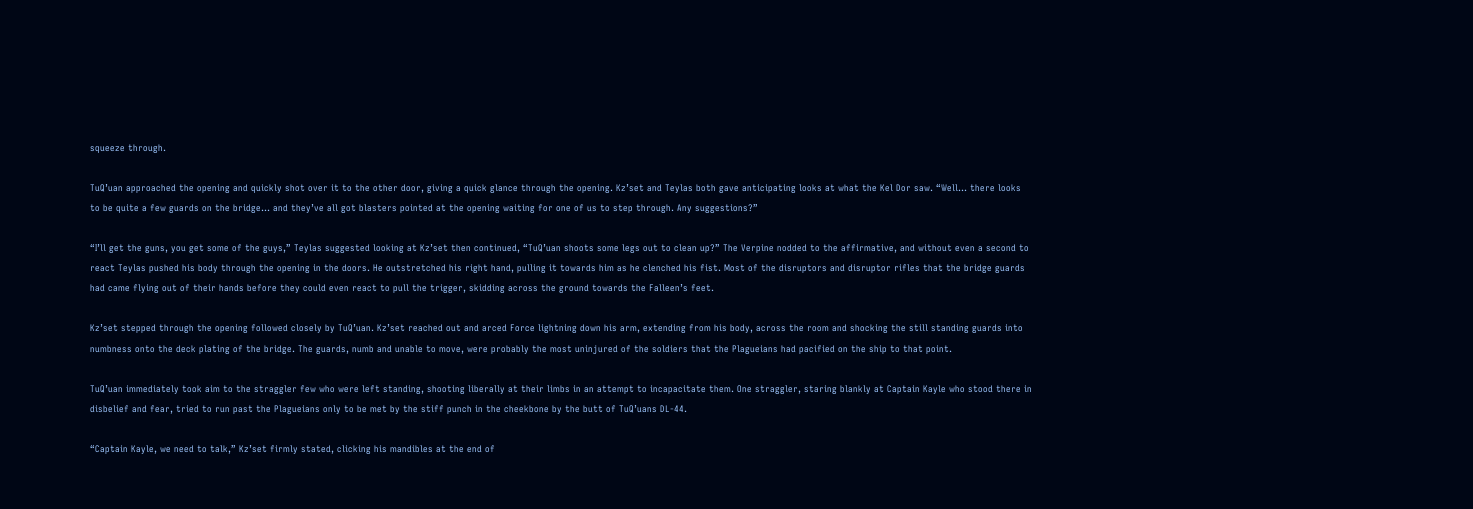squeeze through.

TuQ’uan approached the opening and quickly shot over it to the other door, giving a quick glance through the opening. Kz’set and Teylas both gave anticipating looks at what the Kel Dor saw. “Well… there looks to be quite a few guards on the bridge… and they’ve all got blasters pointed at the opening waiting for one of us to step through. Any suggestions?”

“I’ll get the guns, you get some of the guys,” Teylas suggested looking at Kz’set then continued, “TuQ’uan shoots some legs out to clean up?” The Verpine nodded to the affirmative, and without even a second to react Teylas pushed his body through the opening in the doors. He outstretched his right hand, pulling it towards him as he clenched his fist. Most of the disruptors and disruptor rifles that the bridge guards had came flying out of their hands before they could even react to pull the trigger, skidding across the ground towards the Falleen’s feet.

Kz’set stepped through the opening followed closely by TuQ’uan. Kz’set reached out and arced Force lightning down his arm, extending from his body, across the room and shocking the still standing guards into numbness onto the deck plating of the bridge. The guards, numb and unable to move, were probably the most uninjured of the soldiers that the Plagueians had pacified on the ship to that point.

TuQ’uan immediately took aim to the straggler few who were left standing, shooting liberally at their limbs in an attempt to incapacitate them. One straggler, staring blankly at Captain Kayle who stood there in disbelief and fear, tried to run past the Plagueians only to be met by the stiff punch in the cheekbone by the butt of TuQ’uans DL-44.

“Captain Kayle, we need to talk,” Kz’set firmly stated, clicking his mandibles at the end of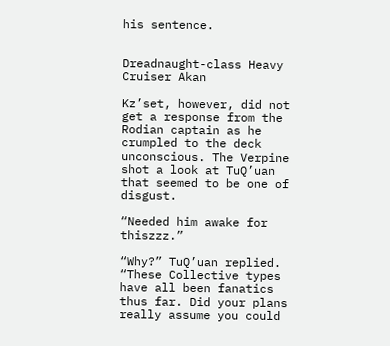his sentence.


Dreadnaught-class Heavy Cruiser Akan

Kz’set, however, did not get a response from the Rodian captain as he crumpled to the deck unconscious. The Verpine shot a look at TuQ’uan that seemed to be one of disgust.

“Needed him awake for thiszzz.”

“Why?” TuQ’uan replied. “These Collective types have all been fanatics thus far. Did your plans really assume you could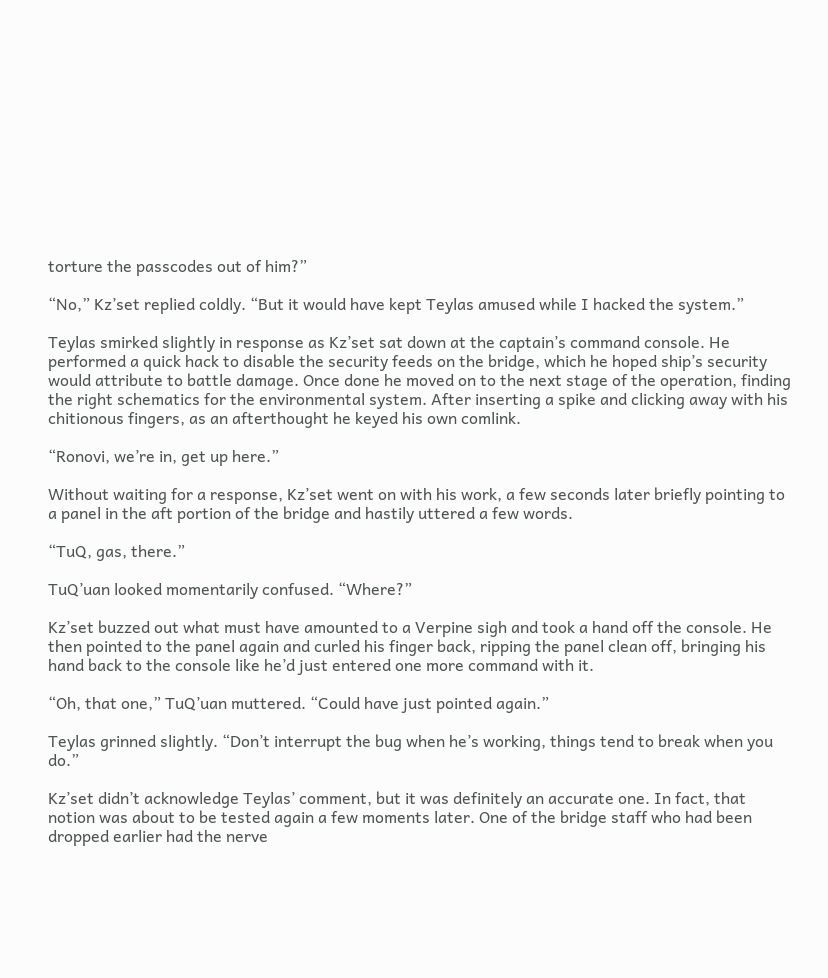torture the passcodes out of him?”

“No,” Kz’set replied coldly. “But it would have kept Teylas amused while I hacked the system.”

Teylas smirked slightly in response as Kz’set sat down at the captain’s command console. He performed a quick hack to disable the security feeds on the bridge, which he hoped ship’s security would attribute to battle damage. Once done he moved on to the next stage of the operation, finding the right schematics for the environmental system. After inserting a spike and clicking away with his chitionous fingers, as an afterthought he keyed his own comlink.

“Ronovi, we’re in, get up here.”

Without waiting for a response, Kz’set went on with his work, a few seconds later briefly pointing to a panel in the aft portion of the bridge and hastily uttered a few words.

“TuQ, gas, there.”

TuQ’uan looked momentarily confused. “Where?”

Kz’set buzzed out what must have amounted to a Verpine sigh and took a hand off the console. He then pointed to the panel again and curled his finger back, ripping the panel clean off, bringing his hand back to the console like he’d just entered one more command with it.

“Oh, that one,” TuQ’uan muttered. “Could have just pointed again.”

Teylas grinned slightly. “Don’t interrupt the bug when he’s working, things tend to break when you do.”

Kz’set didn’t acknowledge Teylas’ comment, but it was definitely an accurate one. In fact, that notion was about to be tested again a few moments later. One of the bridge staff who had been dropped earlier had the nerve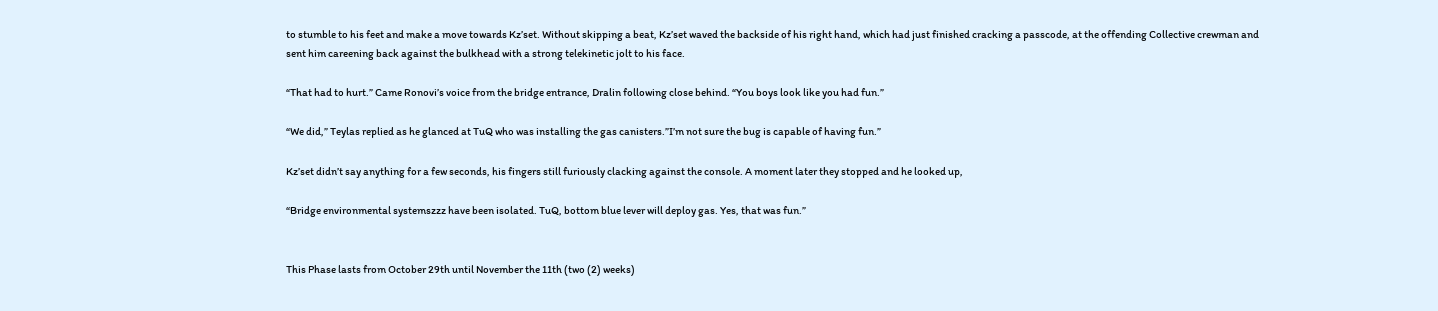to stumble to his feet and make a move towards Kz’set. Without skipping a beat, Kz’set waved the backside of his right hand, which had just finished cracking a passcode, at the offending Collective crewman and sent him careening back against the bulkhead with a strong telekinetic jolt to his face.

“That had to hurt.” Came Ronovi’s voice from the bridge entrance, Dralin following close behind. “You boys look like you had fun.”

“We did,” Teylas replied as he glanced at TuQ who was installing the gas canisters.”I’m not sure the bug is capable of having fun.”

Kz’set didn’t say anything for a few seconds, his fingers still furiously clacking against the console. A moment later they stopped and he looked up,

“Bridge environmental systemszzz have been isolated. TuQ, bottom blue lever will deploy gas. Yes, that was fun.”


This Phase lasts from October 29th until November the 11th (two (2) weeks)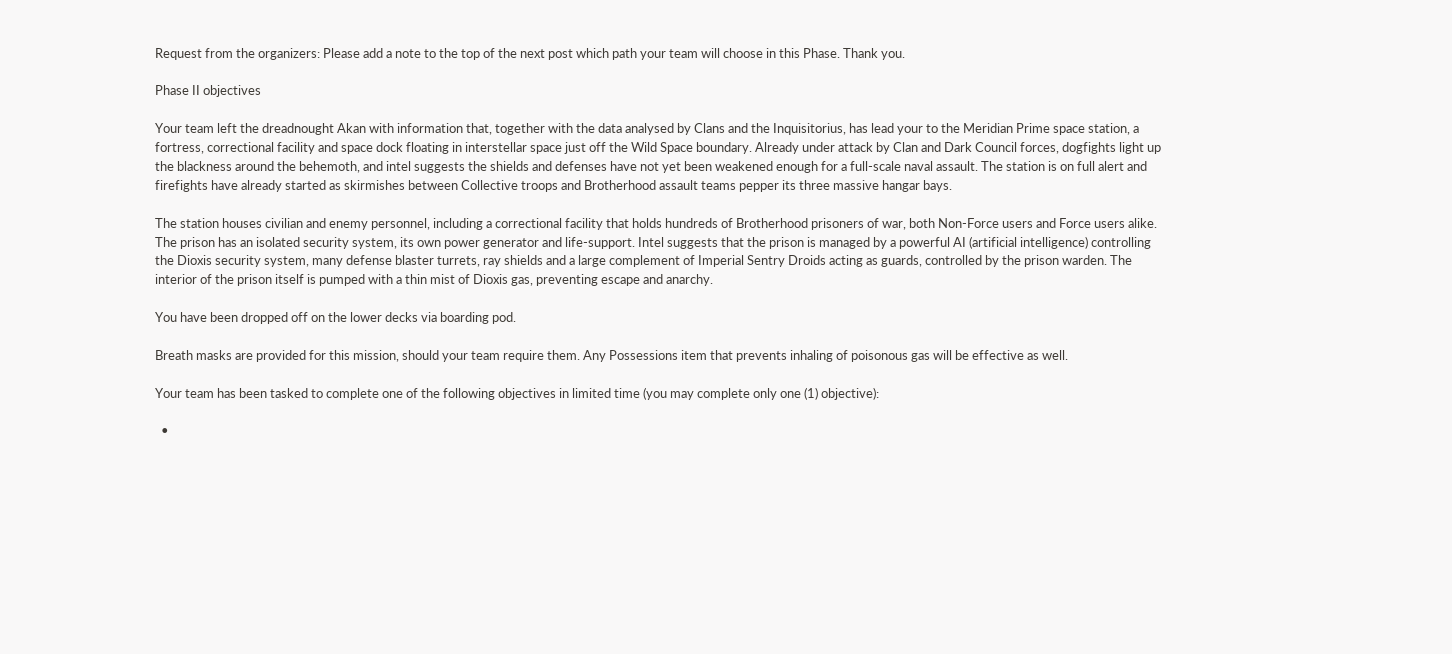Request from the organizers: Please add a note to the top of the next post which path your team will choose in this Phase. Thank you.

Phase II objectives

Your team left the dreadnought Akan with information that, together with the data analysed by Clans and the Inquisitorius, has lead your to the Meridian Prime space station, a fortress, correctional facility and space dock floating in interstellar space just off the Wild Space boundary. Already under attack by Clan and Dark Council forces, dogfights light up the blackness around the behemoth, and intel suggests the shields and defenses have not yet been weakened enough for a full-scale naval assault. The station is on full alert and firefights have already started as skirmishes between Collective troops and Brotherhood assault teams pepper its three massive hangar bays.

The station houses civilian and enemy personnel, including a correctional facility that holds hundreds of Brotherhood prisoners of war, both Non-Force users and Force users alike. The prison has an isolated security system, its own power generator and life-support. Intel suggests that the prison is managed by a powerful AI (artificial intelligence) controlling the Dioxis security system, many defense blaster turrets, ray shields and a large complement of Imperial Sentry Droids acting as guards, controlled by the prison warden. The interior of the prison itself is pumped with a thin mist of Dioxis gas, preventing escape and anarchy.

You have been dropped off on the lower decks via boarding pod.

Breath masks are provided for this mission, should your team require them. Any Possessions item that prevents inhaling of poisonous gas will be effective as well.

Your team has been tasked to complete one of the following objectives in limited time (you may complete only one (1) objective):

  •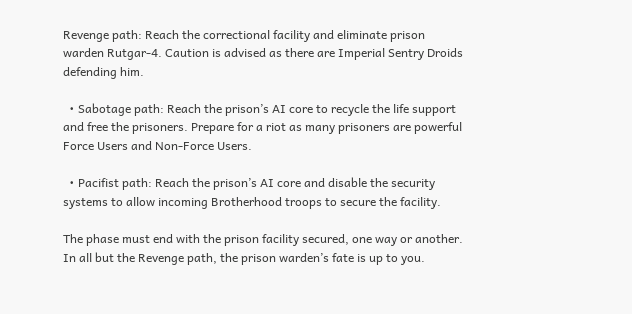Revenge path: Reach the correctional facility and eliminate prison warden Rutgar-4. Caution is advised as there are Imperial Sentry Droids defending him.

  • Sabotage path: Reach the prison’s AI core to recycle the life support and free the prisoners. Prepare for a riot as many prisoners are powerful Force Users and Non-Force Users.

  • Pacifist path: Reach the prison’s AI core and disable the security systems to allow incoming Brotherhood troops to secure the facility.

The phase must end with the prison facility secured, one way or another. In all but the Revenge path, the prison warden’s fate is up to you.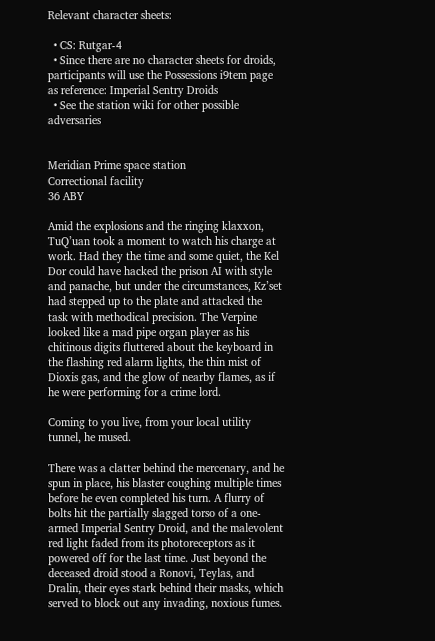Relevant character sheets:

  • CS: Rutgar-4
  • Since there are no character sheets for droids, participants will use the Possessions i9tem page as reference: Imperial Sentry Droids
  • See the station wiki for other possible adversaries


Meridian Prime space station
Correctional facility
36 ABY

Amid the explosions and the ringing klaxxon, TuQ’uan took a moment to watch his charge at work. Had they the time and some quiet, the Kel Dor could have hacked the prison AI with style and panache, but under the circumstances, Kz’set had stepped up to the plate and attacked the task with methodical precision. The Verpine looked like a mad pipe organ player as his chitinous digits fluttered about the keyboard in the flashing red alarm lights, the thin mist of Dioxis gas, and the glow of nearby flames, as if he were performing for a crime lord.

Coming to you live, from your local utility tunnel, he mused.

There was a clatter behind the mercenary, and he spun in place, his blaster coughing multiple times before he even completed his turn. A flurry of bolts hit the partially slagged torso of a one-armed Imperial Sentry Droid, and the malevolent red light faded from its photoreceptors as it powered off for the last time. Just beyond the deceased droid stood a Ronovi, Teylas, and Dralin, their eyes stark behind their masks, which served to block out any invading, noxious fumes.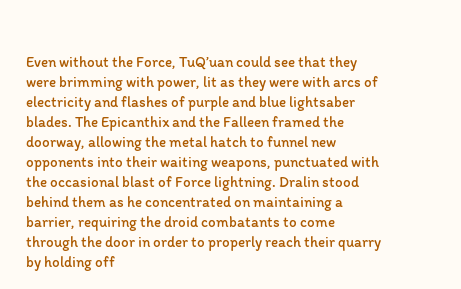Even without the Force, TuQ’uan could see that they were brimming with power, lit as they were with arcs of electricity and flashes of purple and blue lightsaber blades. The Epicanthix and the Falleen framed the doorway, allowing the metal hatch to funnel new opponents into their waiting weapons, punctuated with the occasional blast of Force lightning. Dralin stood behind them as he concentrated on maintaining a barrier, requiring the droid combatants to come through the door in order to properly reach their quarry by holding off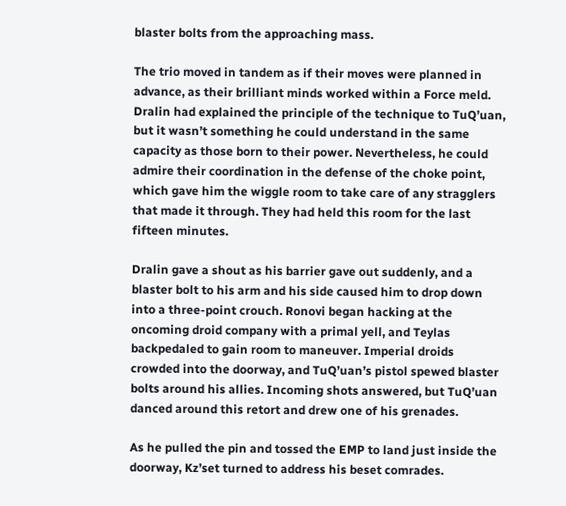blaster bolts from the approaching mass.

The trio moved in tandem as if their moves were planned in advance, as their brilliant minds worked within a Force meld. Dralin had explained the principle of the technique to TuQ’uan, but it wasn’t something he could understand in the same capacity as those born to their power. Nevertheless, he could admire their coordination in the defense of the choke point, which gave him the wiggle room to take care of any stragglers that made it through. They had held this room for the last fifteen minutes.

Dralin gave a shout as his barrier gave out suddenly, and a blaster bolt to his arm and his side caused him to drop down into a three-point crouch. Ronovi began hacking at the oncoming droid company with a primal yell, and Teylas backpedaled to gain room to maneuver. Imperial droids crowded into the doorway, and TuQ’uan’s pistol spewed blaster bolts around his allies. Incoming shots answered, but TuQ’uan danced around this retort and drew one of his grenades.

As he pulled the pin and tossed the EMP to land just inside the doorway, Kz’set turned to address his beset comrades.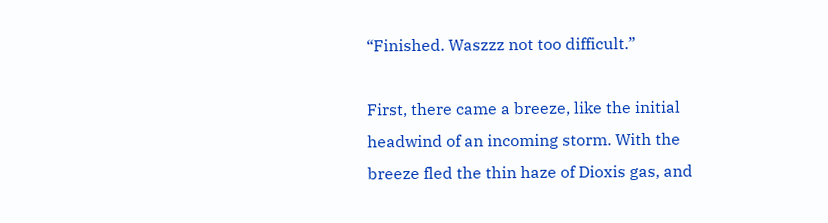“Finished. Waszzz not too difficult.”

First, there came a breeze, like the initial headwind of an incoming storm. With the breeze fled the thin haze of Dioxis gas, and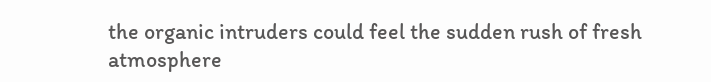the organic intruders could feel the sudden rush of fresh atmosphere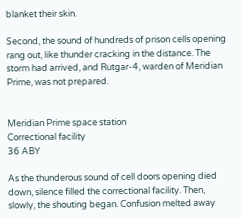blanket their skin.

Second, the sound of hundreds of prison cells opening rang out, like thunder cracking in the distance. The storm had arrived, and Rutgar-4, warden of Meridian Prime, was not prepared.


Meridian Prime space station
Correctional facility
36 ABY

As the thunderous sound of cell doors opening died down, silence filled the correctional facility. Then, slowly, the shouting began. Confusion melted away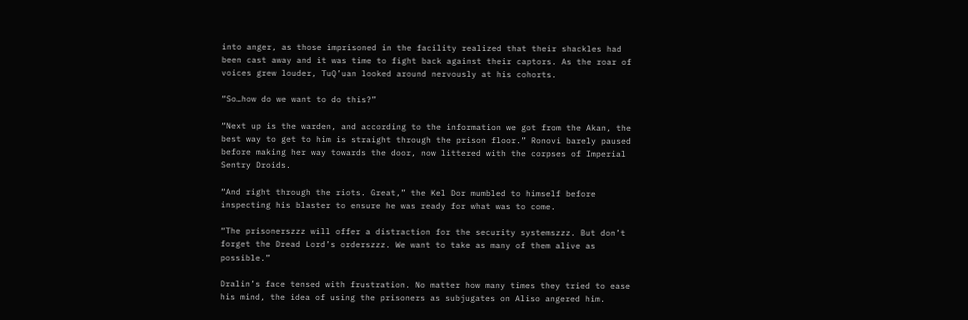into anger, as those imprisoned in the facility realized that their shackles had been cast away and it was time to fight back against their captors. As the roar of voices grew louder, TuQ’uan looked around nervously at his cohorts.

“So…how do we want to do this?”

“Next up is the warden, and according to the information we got from the Akan, the best way to get to him is straight through the prison floor.” Ronovi barely paused before making her way towards the door, now littered with the corpses of Imperial Sentry Droids.

“And right through the riots. Great,” the Kel Dor mumbled to himself before inspecting his blaster to ensure he was ready for what was to come.

“The prisonerszzz will offer a distraction for the security systemszzz. But don’t forget the Dread Lord’s orderszzz. We want to take as many of them alive as possible.”

Dralin’s face tensed with frustration. No matter how many times they tried to ease his mind, the idea of using the prisoners as subjugates on Aliso angered him.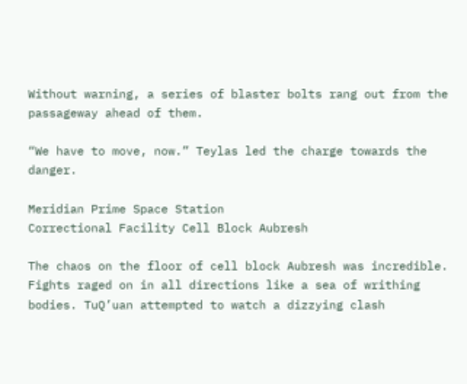Without warning, a series of blaster bolts rang out from the passageway ahead of them.

“We have to move, now.” Teylas led the charge towards the danger.

Meridian Prime Space Station
Correctional Facility Cell Block Aubresh

The chaos on the floor of cell block Aubresh was incredible. Fights raged on in all directions like a sea of writhing bodies. TuQ’uan attempted to watch a dizzying clash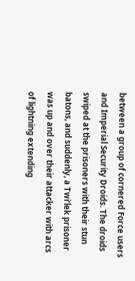between a group of cornered Force users and Imperial Security Droids. The droids swiped at the prisoners with their stun batons, and suddenly, a Twi’lek prisoner was up and over their attacker with arcs of lightning extending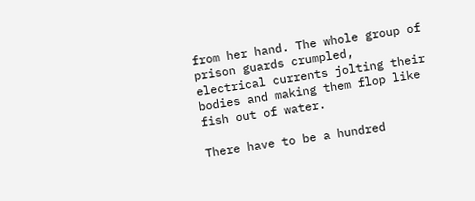from her hand. The whole group of prison guards crumpled, electrical currents jolting their bodies and making them flop like fish out of water.

There have to be a hundred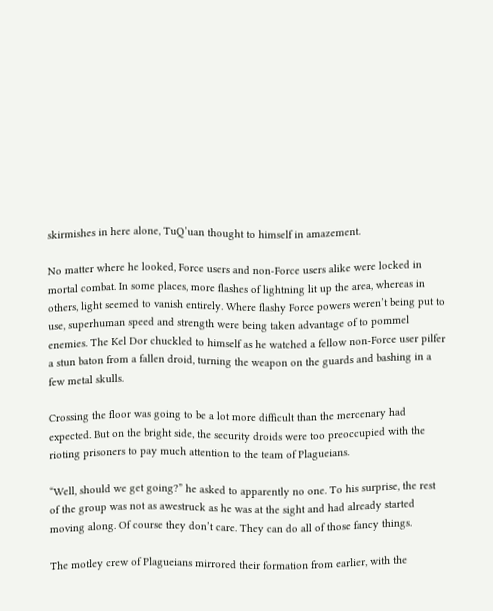skirmishes in here alone, TuQ’uan thought to himself in amazement.

No matter where he looked, Force users and non-Force users alike were locked in mortal combat. In some places, more flashes of lightning lit up the area, whereas in others, light seemed to vanish entirely. Where flashy Force powers weren’t being put to use, superhuman speed and strength were being taken advantage of to pommel enemies. The Kel Dor chuckled to himself as he watched a fellow non-Force user pilfer a stun baton from a fallen droid, turning the weapon on the guards and bashing in a few metal skulls.

Crossing the floor was going to be a lot more difficult than the mercenary had expected. But on the bright side, the security droids were too preoccupied with the rioting prisoners to pay much attention to the team of Plagueians.

“Well, should we get going?” he asked to apparently no one. To his surprise, the rest of the group was not as awestruck as he was at the sight and had already started moving along. Of course they don’t care. They can do all of those fancy things.

The motley crew of Plagueians mirrored their formation from earlier, with the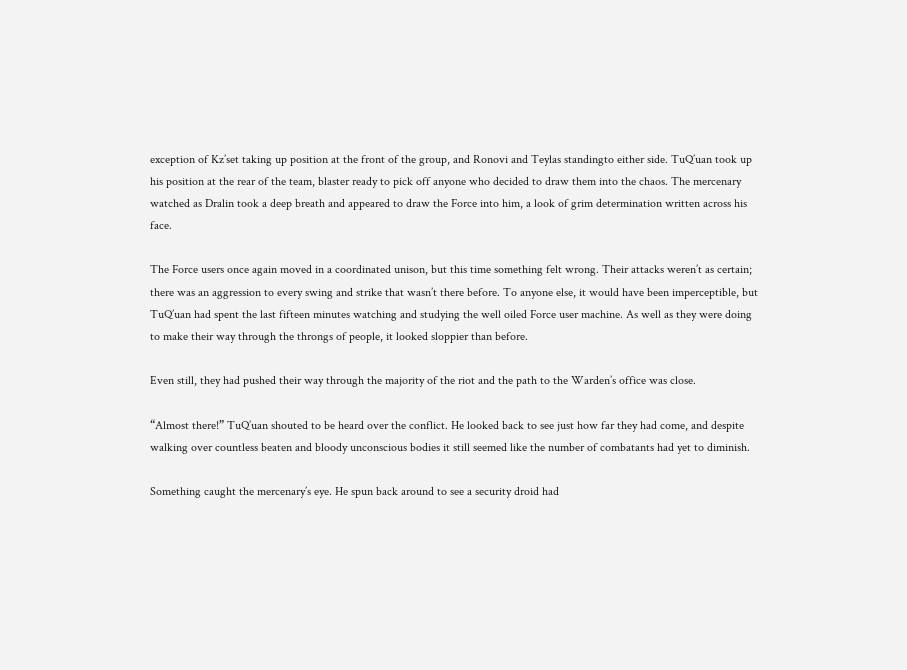exception of Kz’set taking up position at the front of the group, and Ronovi and Teylas standingto either side. TuQ’uan took up his position at the rear of the team, blaster ready to pick off anyone who decided to draw them into the chaos. The mercenary watched as Dralin took a deep breath and appeared to draw the Force into him, a look of grim determination written across his face.

The Force users once again moved in a coordinated unison, but this time something felt wrong. Their attacks weren’t as certain; there was an aggression to every swing and strike that wasn’t there before. To anyone else, it would have been imperceptible, but TuQ’uan had spent the last fifteen minutes watching and studying the well oiled Force user machine. As well as they were doing to make their way through the throngs of people, it looked sloppier than before.

Even still, they had pushed their way through the majority of the riot and the path to the Warden’s office was close.

“Almost there!” TuQ’uan shouted to be heard over the conflict. He looked back to see just how far they had come, and despite walking over countless beaten and bloody unconscious bodies it still seemed like the number of combatants had yet to diminish.

Something caught the mercenary’s eye. He spun back around to see a security droid had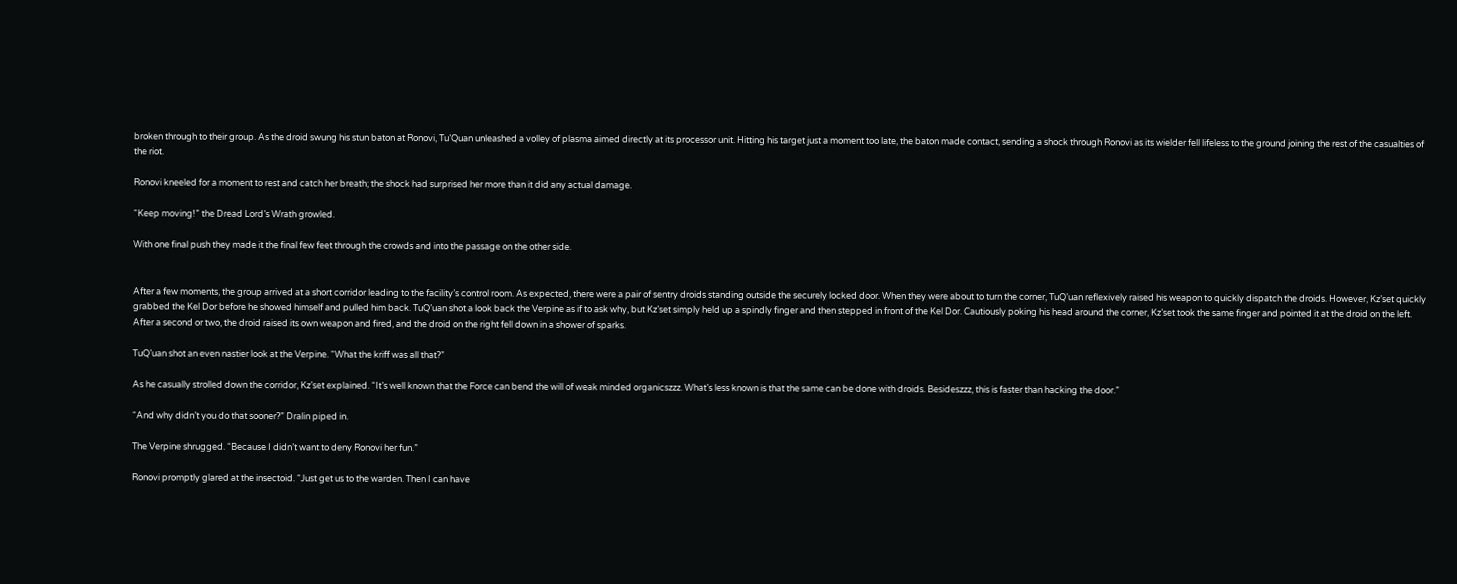broken through to their group. As the droid swung his stun baton at Ronovi, Tu’Quan unleashed a volley of plasma aimed directly at its processor unit. Hitting his target just a moment too late, the baton made contact, sending a shock through Ronovi as its wielder fell lifeless to the ground joining the rest of the casualties of the riot.

Ronovi kneeled for a moment to rest and catch her breath; the shock had surprised her more than it did any actual damage.

“Keep moving!” the Dread Lord’s Wrath growled.

With one final push they made it the final few feet through the crowds and into the passage on the other side.


After a few moments, the group arrived at a short corridor leading to the facility’s control room. As expected, there were a pair of sentry droids standing outside the securely locked door. When they were about to turn the corner, TuQ’uan reflexively raised his weapon to quickly dispatch the droids. However, Kz’set quickly grabbed the Kel Dor before he showed himself and pulled him back. TuQ’uan shot a look back the Verpine as if to ask why, but Kz’set simply held up a spindly finger and then stepped in front of the Kel Dor. Cautiously poking his head around the corner, Kz’set took the same finger and pointed it at the droid on the left. After a second or two, the droid raised its own weapon and fired, and the droid on the right fell down in a shower of sparks.

TuQ’uan shot an even nastier look at the Verpine. “What the kriff was all that?”

As he casually strolled down the corridor, Kz’set explained. “It’s well known that the Force can bend the will of weak minded organicszzz. What’s less known is that the same can be done with droids. Besideszzz, this is faster than hacking the door.”

“And why didn’t you do that sooner?” Dralin piped in.

The Verpine shrugged. “Because I didn’t want to deny Ronovi her fun.”

Ronovi promptly glared at the insectoid. “Just get us to the warden. Then I can have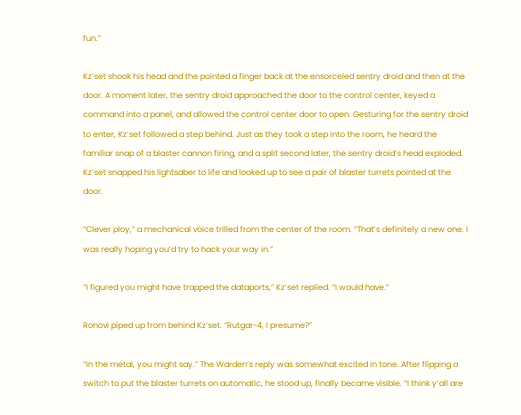fun.”

Kz’set shook his head and the pointed a finger back at the ensorceled sentry droid and then at the door. A moment later, the sentry droid approached the door to the control center, keyed a command into a panel, and allowed the control center door to open. Gesturing for the sentry droid to enter, Kz’set followed a step behind. Just as they took a step into the room, he heard the familiar snap of a blaster cannon firing, and a split second later, the sentry droid’s head exploded. Kz’set snapped his lightsaber to life and looked up to see a pair of blaster turrets pointed at the door.

“Clever ploy,” a mechanical voice trilled from the center of the room. “That’s definitely a new one. I was really hoping you’d try to hack your way in.”

“I figured you might have trapped the dataports,” Kz’set replied. “I would have.”

Ronovi piped up from behind Kz’set. “Rutgar-4, I presume?”

“In the metal, you might say.” The Warden’s reply was somewhat excited in tone. After flipping a switch to put the blaster turrets on automatic, he stood up, finally became visible. “I think y’all are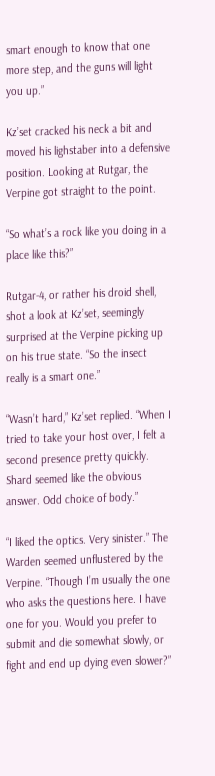smart enough to know that one more step, and the guns will light you up.”

Kz’set cracked his neck a bit and moved his lighstaber into a defensive position. Looking at Rutgar, the Verpine got straight to the point.

“So what’s a rock like you doing in a place like this?”

Rutgar-4, or rather his droid shell, shot a look at Kz’set, seemingly surprised at the Verpine picking up on his true state. “So the insect really is a smart one.”

“Wasn’t hard,” Kz’set replied. “When I tried to take your host over, I felt a second presence pretty quickly. Shard seemed like the obvious answer. Odd choice of body.”

“I liked the optics. Very sinister.” The Warden seemed unflustered by the Verpine. “Though I’m usually the one who asks the questions here. I have one for you. Would you prefer to submit and die somewhat slowly, or fight and end up dying even slower?”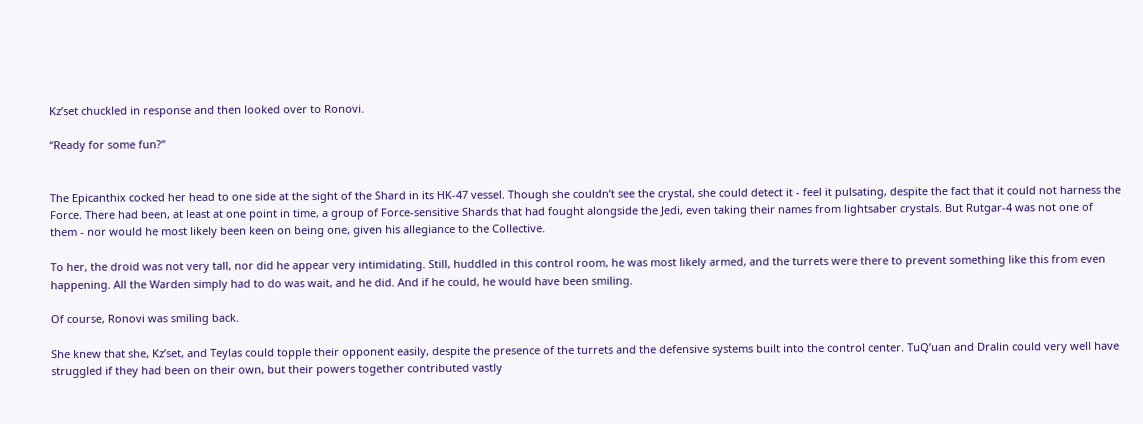Kz’set chuckled in response and then looked over to Ronovi.

“Ready for some fun?”


The Epicanthix cocked her head to one side at the sight of the Shard in its HK-47 vessel. Though she couldn’t see the crystal, she could detect it - feel it pulsating, despite the fact that it could not harness the Force. There had been, at least at one point in time, a group of Force-sensitive Shards that had fought alongside the Jedi, even taking their names from lightsaber crystals. But Rutgar-4 was not one of them - nor would he most likely been keen on being one, given his allegiance to the Collective.

To her, the droid was not very tall, nor did he appear very intimidating. Still, huddled in this control room, he was most likely armed, and the turrets were there to prevent something like this from even happening. All the Warden simply had to do was wait, and he did. And if he could, he would have been smiling.

Of course, Ronovi was smiling back.

She knew that she, Kz’set, and Teylas could topple their opponent easily, despite the presence of the turrets and the defensive systems built into the control center. TuQ’uan and Dralin could very well have struggled if they had been on their own, but their powers together contributed vastly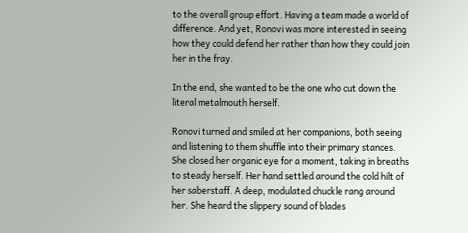to the overall group effort. Having a team made a world of difference. And yet, Ronovi was more interested in seeing how they could defend her rather than how they could join her in the fray.

In the end, she wanted to be the one who cut down the literal metalmouth herself.

Ronovi turned and smiled at her companions, both seeing and listening to them shuffle into their primary stances. She closed her organic eye for a moment, taking in breaths to steady herself. Her hand settled around the cold hilt of her saberstaff. A deep, modulated chuckle rang around her. She heard the slippery sound of blades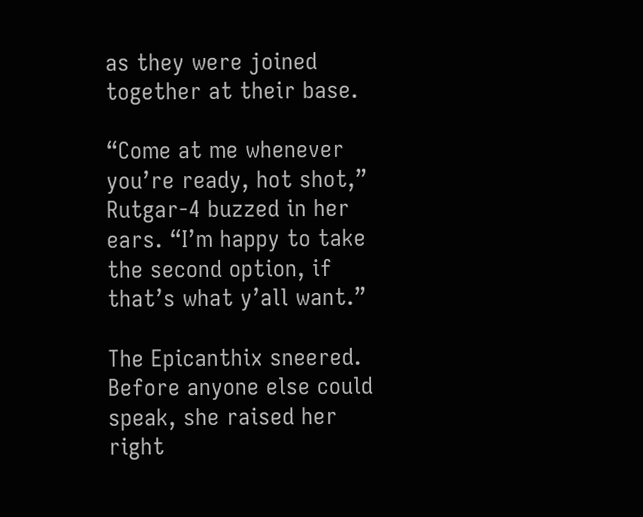as they were joined together at their base.

“Come at me whenever you’re ready, hot shot,” Rutgar-4 buzzed in her ears. “I’m happy to take the second option, if that’s what y’all want.”

The Epicanthix sneered. Before anyone else could speak, she raised her right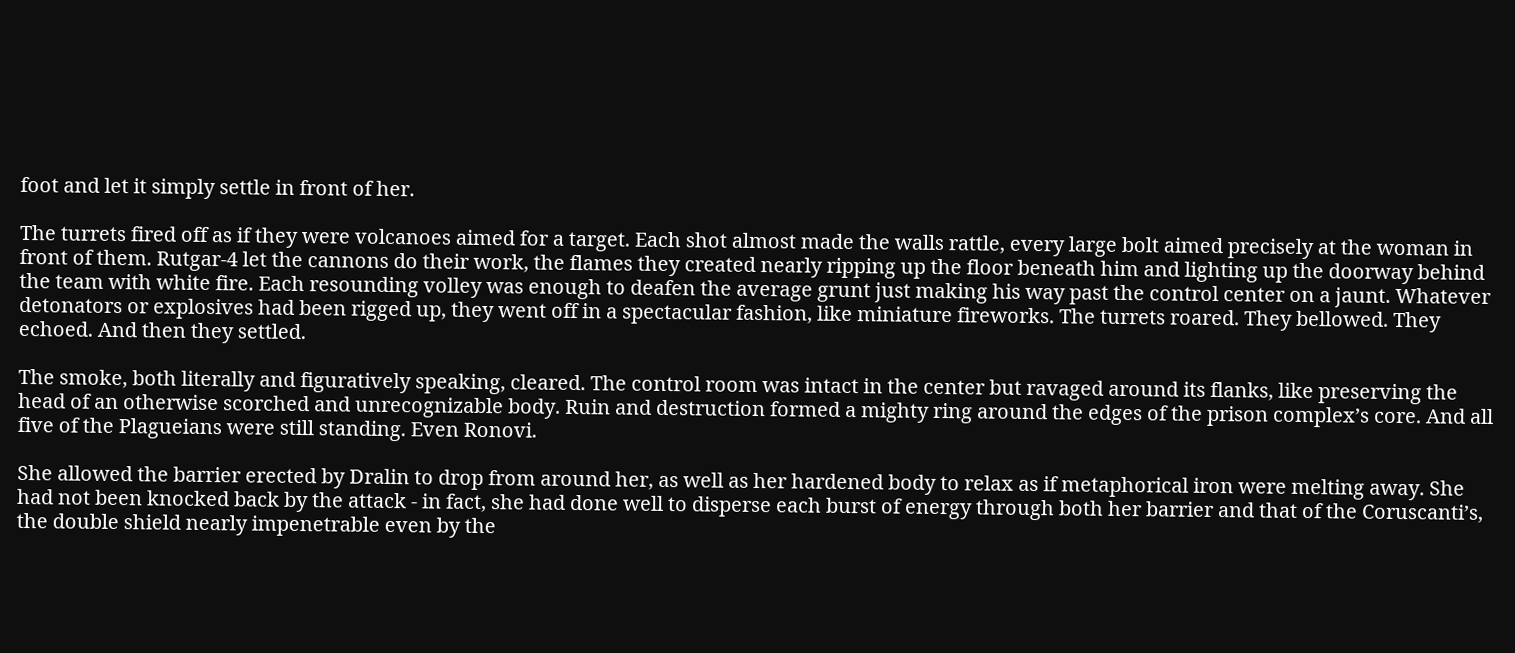foot and let it simply settle in front of her.

The turrets fired off as if they were volcanoes aimed for a target. Each shot almost made the walls rattle, every large bolt aimed precisely at the woman in front of them. Rutgar-4 let the cannons do their work, the flames they created nearly ripping up the floor beneath him and lighting up the doorway behind the team with white fire. Each resounding volley was enough to deafen the average grunt just making his way past the control center on a jaunt. Whatever detonators or explosives had been rigged up, they went off in a spectacular fashion, like miniature fireworks. The turrets roared. They bellowed. They echoed. And then they settled.

The smoke, both literally and figuratively speaking, cleared. The control room was intact in the center but ravaged around its flanks, like preserving the head of an otherwise scorched and unrecognizable body. Ruin and destruction formed a mighty ring around the edges of the prison complex’s core. And all five of the Plagueians were still standing. Even Ronovi.

She allowed the barrier erected by Dralin to drop from around her, as well as her hardened body to relax as if metaphorical iron were melting away. She had not been knocked back by the attack - in fact, she had done well to disperse each burst of energy through both her barrier and that of the Coruscanti’s, the double shield nearly impenetrable even by the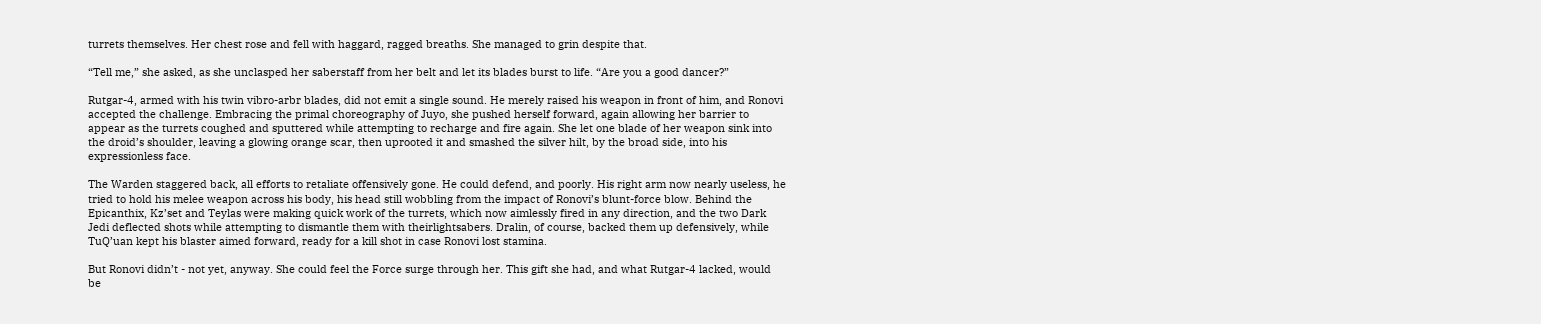turrets themselves. Her chest rose and fell with haggard, ragged breaths. She managed to grin despite that.

“Tell me,” she asked, as she unclasped her saberstaff from her belt and let its blades burst to life. “Are you a good dancer?”

Rutgar-4, armed with his twin vibro-arbr blades, did not emit a single sound. He merely raised his weapon in front of him, and Ronovi accepted the challenge. Embracing the primal choreography of Juyo, she pushed herself forward, again allowing her barrier to appear as the turrets coughed and sputtered while attempting to recharge and fire again. She let one blade of her weapon sink into the droid’s shoulder, leaving a glowing orange scar, then uprooted it and smashed the silver hilt, by the broad side, into his expressionless face.

The Warden staggered back, all efforts to retaliate offensively gone. He could defend, and poorly. His right arm now nearly useless, he tried to hold his melee weapon across his body, his head still wobbling from the impact of Ronovi’s blunt-force blow. Behind the Epicanthix, Kz’set and Teylas were making quick work of the turrets, which now aimlessly fired in any direction, and the two Dark Jedi deflected shots while attempting to dismantle them with theirlightsabers. Dralin, of course, backed them up defensively, while TuQ’uan kept his blaster aimed forward, ready for a kill shot in case Ronovi lost stamina.

But Ronovi didn’t - not yet, anyway. She could feel the Force surge through her. This gift she had, and what Rutgar-4 lacked, would be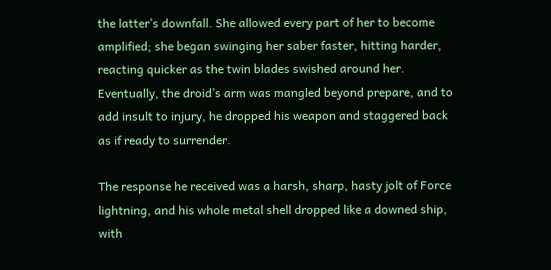the latter’s downfall. She allowed every part of her to become amplified; she began swinging her saber faster, hitting harder, reacting quicker as the twin blades swished around her. Eventually, the droid’s arm was mangled beyond prepare, and to add insult to injury, he dropped his weapon and staggered back as if ready to surrender.

The response he received was a harsh, sharp, hasty jolt of Force lightning, and his whole metal shell dropped like a downed ship, with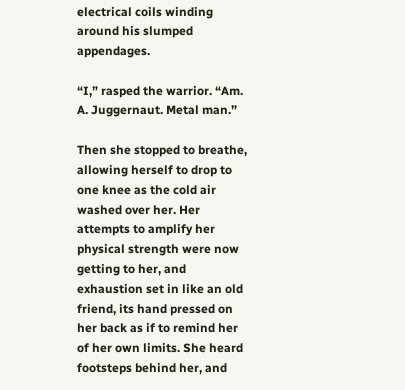electrical coils winding around his slumped appendages.

“I,” rasped the warrior. “Am. A. Juggernaut. Metal man.”

Then she stopped to breathe, allowing herself to drop to one knee as the cold air washed over her. Her attempts to amplify her physical strength were now getting to her, and exhaustion set in like an old friend, its hand pressed on her back as if to remind her of her own limits. She heard footsteps behind her, and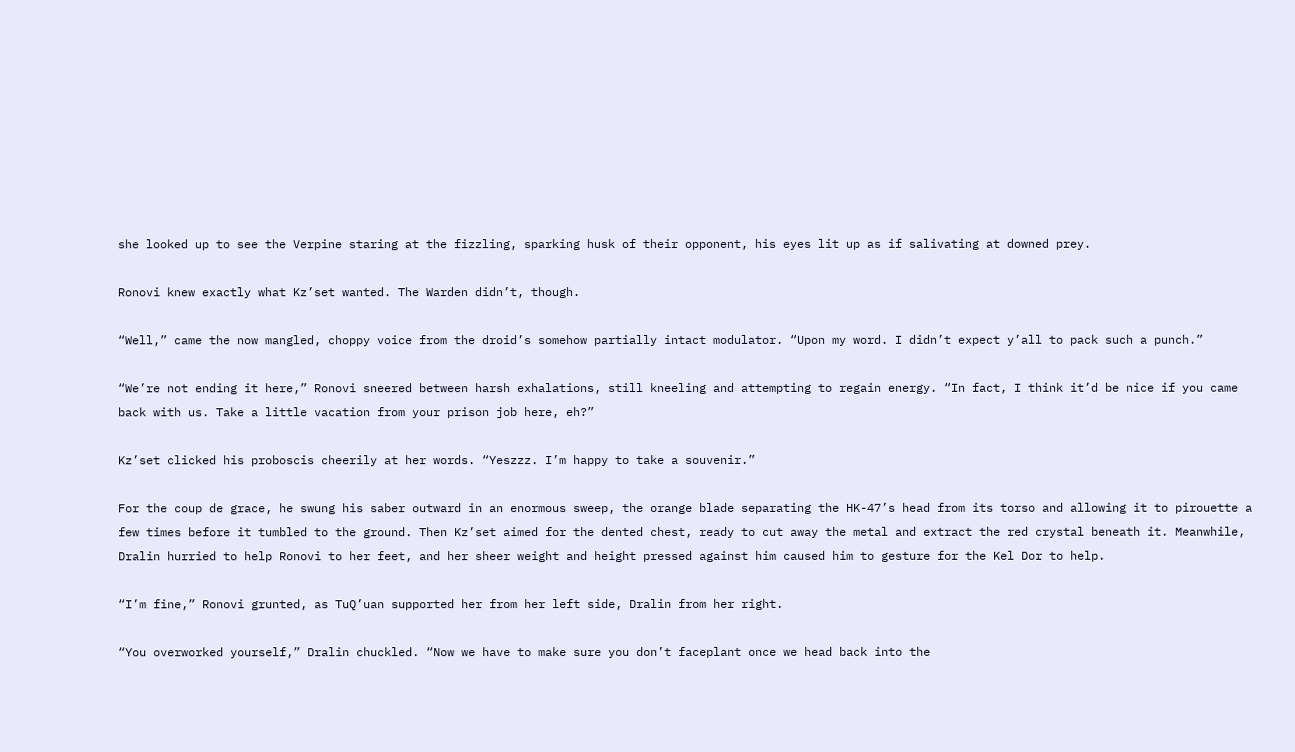she looked up to see the Verpine staring at the fizzling, sparking husk of their opponent, his eyes lit up as if salivating at downed prey.

Ronovi knew exactly what Kz’set wanted. The Warden didn’t, though.

“Well,” came the now mangled, choppy voice from the droid’s somehow partially intact modulator. “Upon my word. I didn’t expect y’all to pack such a punch.”

“We’re not ending it here,” Ronovi sneered between harsh exhalations, still kneeling and attempting to regain energy. “In fact, I think it’d be nice if you came back with us. Take a little vacation from your prison job here, eh?”

Kz’set clicked his proboscis cheerily at her words. “Yeszzz. I’m happy to take a souvenir.”

For the coup de grace, he swung his saber outward in an enormous sweep, the orange blade separating the HK-47’s head from its torso and allowing it to pirouette a few times before it tumbled to the ground. Then Kz’set aimed for the dented chest, ready to cut away the metal and extract the red crystal beneath it. Meanwhile, Dralin hurried to help Ronovi to her feet, and her sheer weight and height pressed against him caused him to gesture for the Kel Dor to help.

“I’m fine,” Ronovi grunted, as TuQ’uan supported her from her left side, Dralin from her right.

“You overworked yourself,” Dralin chuckled. “Now we have to make sure you don’t faceplant once we head back into the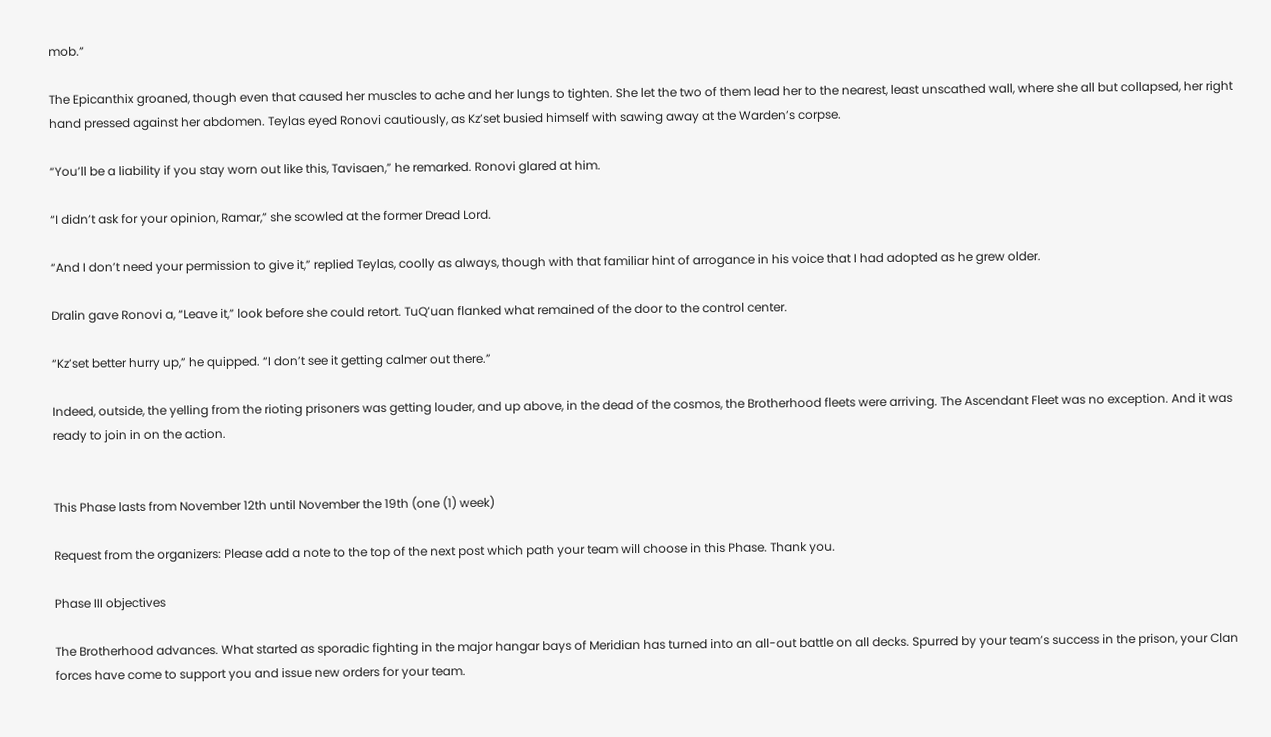mob.”

The Epicanthix groaned, though even that caused her muscles to ache and her lungs to tighten. She let the two of them lead her to the nearest, least unscathed wall, where she all but collapsed, her right hand pressed against her abdomen. Teylas eyed Ronovi cautiously, as Kz’set busied himself with sawing away at the Warden’s corpse.

“You’ll be a liability if you stay worn out like this, Tavisaen,” he remarked. Ronovi glared at him.

“I didn’t ask for your opinion, Ramar,” she scowled at the former Dread Lord.

“And I don’t need your permission to give it,” replied Teylas, coolly as always, though with that familiar hint of arrogance in his voice that I had adopted as he grew older.

Dralin gave Ronovi a, “Leave it,” look before she could retort. TuQ’uan flanked what remained of the door to the control center.

“Kz’set better hurry up,” he quipped. “I don’t see it getting calmer out there.”

Indeed, outside, the yelling from the rioting prisoners was getting louder, and up above, in the dead of the cosmos, the Brotherhood fleets were arriving. The Ascendant Fleet was no exception. And it was ready to join in on the action.


This Phase lasts from November 12th until November the 19th (one (1) week)

Request from the organizers: Please add a note to the top of the next post which path your team will choose in this Phase. Thank you.

Phase III objectives

The Brotherhood advances. What started as sporadic fighting in the major hangar bays of Meridian has turned into an all-out battle on all decks. Spurred by your team’s success in the prison, your Clan forces have come to support you and issue new orders for your team.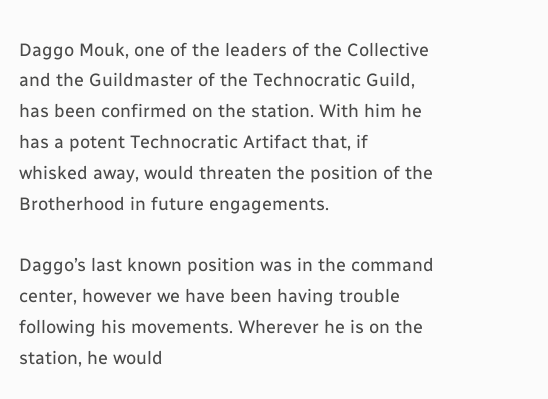Daggo Mouk, one of the leaders of the Collective and the Guildmaster of the Technocratic Guild, has been confirmed on the station. With him he has a potent Technocratic Artifact that, if whisked away, would threaten the position of the Brotherhood in future engagements.

Daggo’s last known position was in the command center, however we have been having trouble following his movements. Wherever he is on the station, he would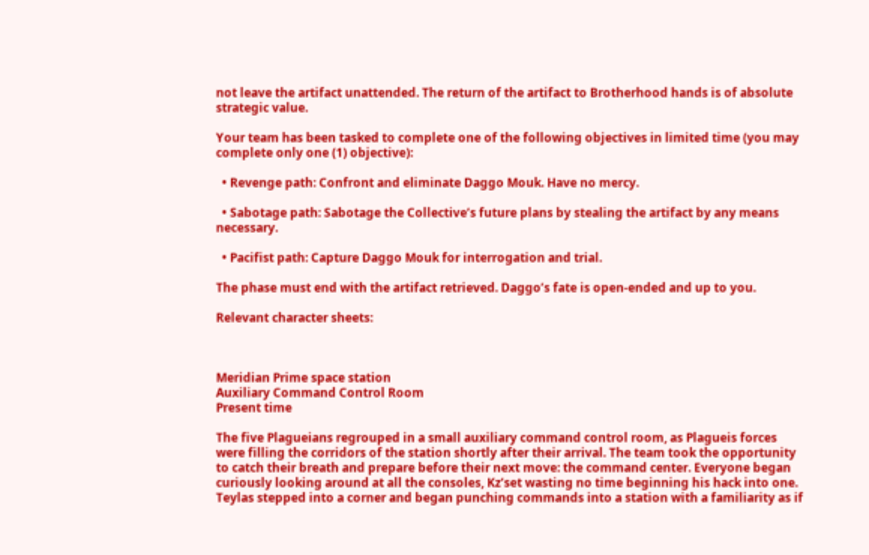not leave the artifact unattended. The return of the artifact to Brotherhood hands is of absolute strategic value.

Your team has been tasked to complete one of the following objectives in limited time (you may complete only one (1) objective):

  • Revenge path: Confront and eliminate Daggo Mouk. Have no mercy.

  • Sabotage path: Sabotage the Collective’s future plans by stealing the artifact by any means necessary.

  • Pacifist path: Capture Daggo Mouk for interrogation and trial.

The phase must end with the artifact retrieved. Daggo’s fate is open-ended and up to you.

Relevant character sheets:



Meridian Prime space station
Auxiliary Command Control Room
Present time

The five Plagueians regrouped in a small auxiliary command control room, as Plagueis forces were filling the corridors of the station shortly after their arrival. The team took the opportunity to catch their breath and prepare before their next move: the command center. Everyone began curiously looking around at all the consoles, Kz’set wasting no time beginning his hack into one. Teylas stepped into a corner and began punching commands into a station with a familiarity as if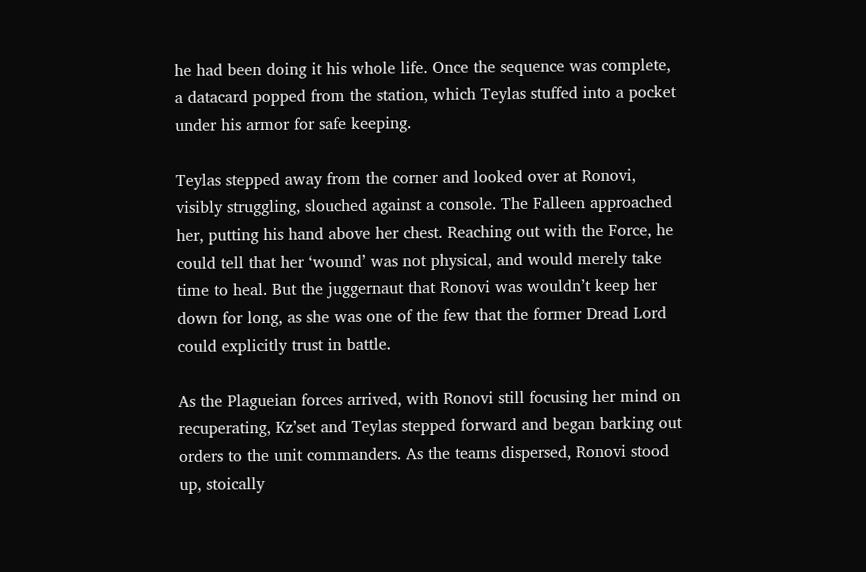he had been doing it his whole life. Once the sequence was complete, a datacard popped from the station, which Teylas stuffed into a pocket under his armor for safe keeping.

Teylas stepped away from the corner and looked over at Ronovi, visibly struggling, slouched against a console. The Falleen approached her, putting his hand above her chest. Reaching out with the Force, he could tell that her ‘wound’ was not physical, and would merely take time to heal. But the juggernaut that Ronovi was wouldn’t keep her down for long, as she was one of the few that the former Dread Lord could explicitly trust in battle.

As the Plagueian forces arrived, with Ronovi still focusing her mind on recuperating, Kz’set and Teylas stepped forward and began barking out orders to the unit commanders. As the teams dispersed, Ronovi stood up, stoically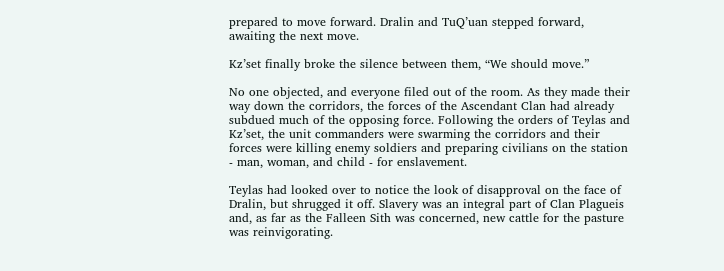prepared to move forward. Dralin and TuQ’uan stepped forward, awaiting the next move.

Kz’set finally broke the silence between them, “We should move.”

No one objected, and everyone filed out of the room. As they made their way down the corridors, the forces of the Ascendant Clan had already subdued much of the opposing force. Following the orders of Teylas and Kz’set, the unit commanders were swarming the corridors and their forces were killing enemy soldiers and preparing civilians on the station - man, woman, and child - for enslavement.

Teylas had looked over to notice the look of disapproval on the face of Dralin, but shrugged it off. Slavery was an integral part of Clan Plagueis and, as far as the Falleen Sith was concerned, new cattle for the pasture was reinvigorating.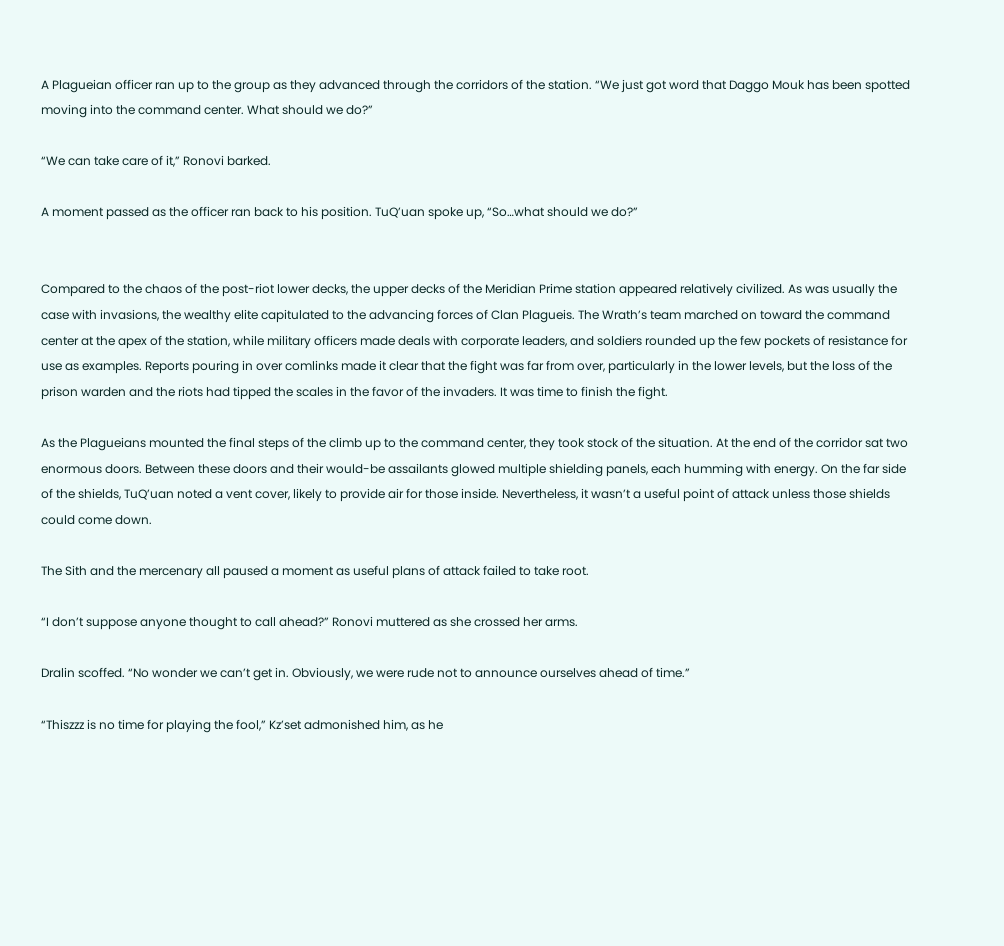A Plagueian officer ran up to the group as they advanced through the corridors of the station. “We just got word that Daggo Mouk has been spotted moving into the command center. What should we do?”

“We can take care of it,” Ronovi barked.

A moment passed as the officer ran back to his position. TuQ’uan spoke up, “So…what should we do?”


Compared to the chaos of the post-riot lower decks, the upper decks of the Meridian Prime station appeared relatively civilized. As was usually the case with invasions, the wealthy elite capitulated to the advancing forces of Clan Plagueis. The Wrath’s team marched on toward the command center at the apex of the station, while military officers made deals with corporate leaders, and soldiers rounded up the few pockets of resistance for use as examples. Reports pouring in over comlinks made it clear that the fight was far from over, particularly in the lower levels, but the loss of the prison warden and the riots had tipped the scales in the favor of the invaders. It was time to finish the fight.

As the Plagueians mounted the final steps of the climb up to the command center, they took stock of the situation. At the end of the corridor sat two enormous doors. Between these doors and their would-be assailants glowed multiple shielding panels, each humming with energy. On the far side of the shields, TuQ’uan noted a vent cover, likely to provide air for those inside. Nevertheless, it wasn’t a useful point of attack unless those shields could come down.

The Sith and the mercenary all paused a moment as useful plans of attack failed to take root.

“I don’t suppose anyone thought to call ahead?” Ronovi muttered as she crossed her arms.

Dralin scoffed. “No wonder we can’t get in. Obviously, we were rude not to announce ourselves ahead of time.”

“Thiszzz is no time for playing the fool,” Kz’set admonished him, as he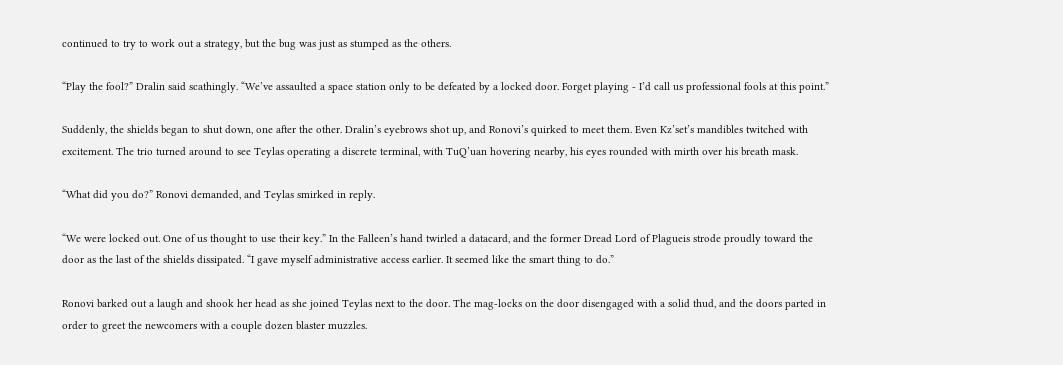continued to try to work out a strategy, but the bug was just as stumped as the others.

“Play the fool?” Dralin said scathingly. “We’ve assaulted a space station only to be defeated by a locked door. Forget playing - I’d call us professional fools at this point.”

Suddenly, the shields began to shut down, one after the other. Dralin’s eyebrows shot up, and Ronovi’s quirked to meet them. Even Kz’set’s mandibles twitched with excitement. The trio turned around to see Teylas operating a discrete terminal, with TuQ’uan hovering nearby, his eyes rounded with mirth over his breath mask.

“What did you do?” Ronovi demanded, and Teylas smirked in reply.

“We were locked out. One of us thought to use their key.” In the Falleen’s hand twirled a datacard, and the former Dread Lord of Plagueis strode proudly toward the door as the last of the shields dissipated. “I gave myself administrative access earlier. It seemed like the smart thing to do.”

Ronovi barked out a laugh and shook her head as she joined Teylas next to the door. The mag-locks on the door disengaged with a solid thud, and the doors parted in order to greet the newcomers with a couple dozen blaster muzzles.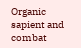Organic sapient and combat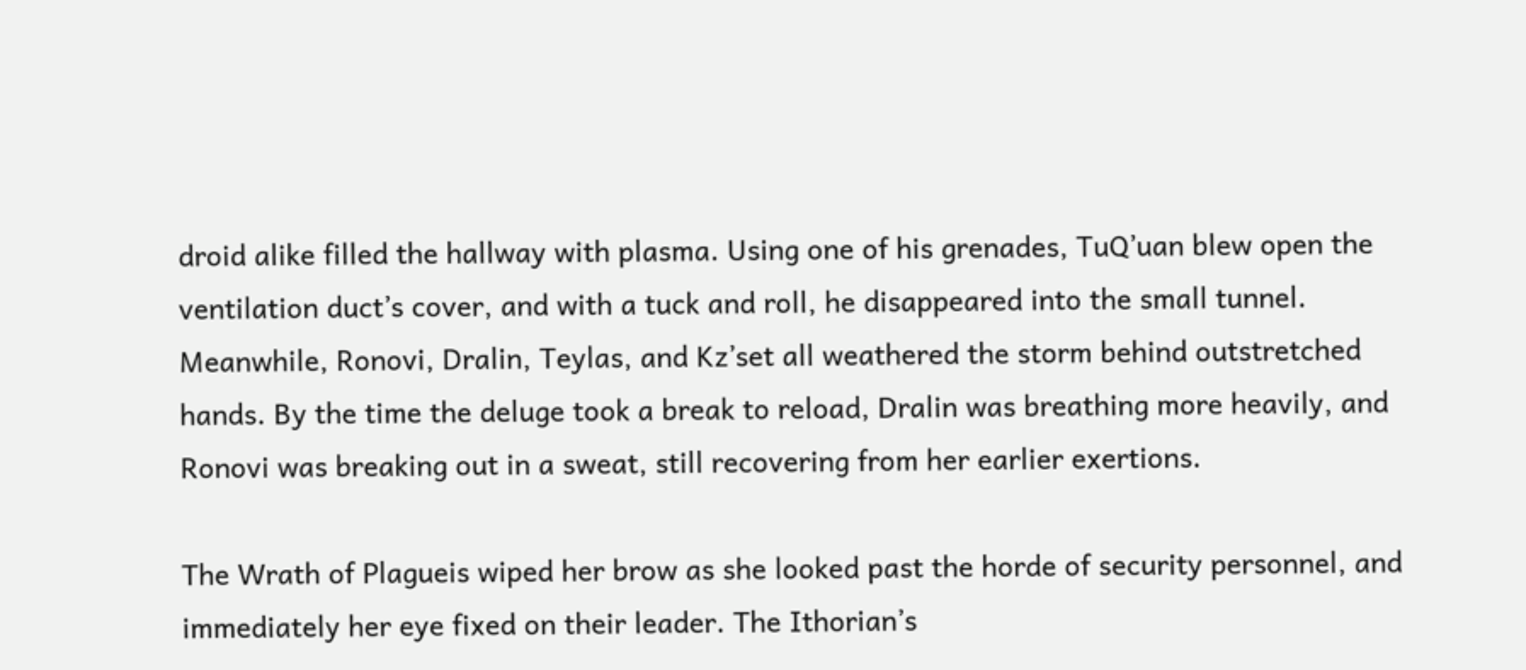droid alike filled the hallway with plasma. Using one of his grenades, TuQ’uan blew open the ventilation duct’s cover, and with a tuck and roll, he disappeared into the small tunnel. Meanwhile, Ronovi, Dralin, Teylas, and Kz’set all weathered the storm behind outstretched hands. By the time the deluge took a break to reload, Dralin was breathing more heavily, and Ronovi was breaking out in a sweat, still recovering from her earlier exertions.

The Wrath of Plagueis wiped her brow as she looked past the horde of security personnel, and immediately her eye fixed on their leader. The Ithorian’s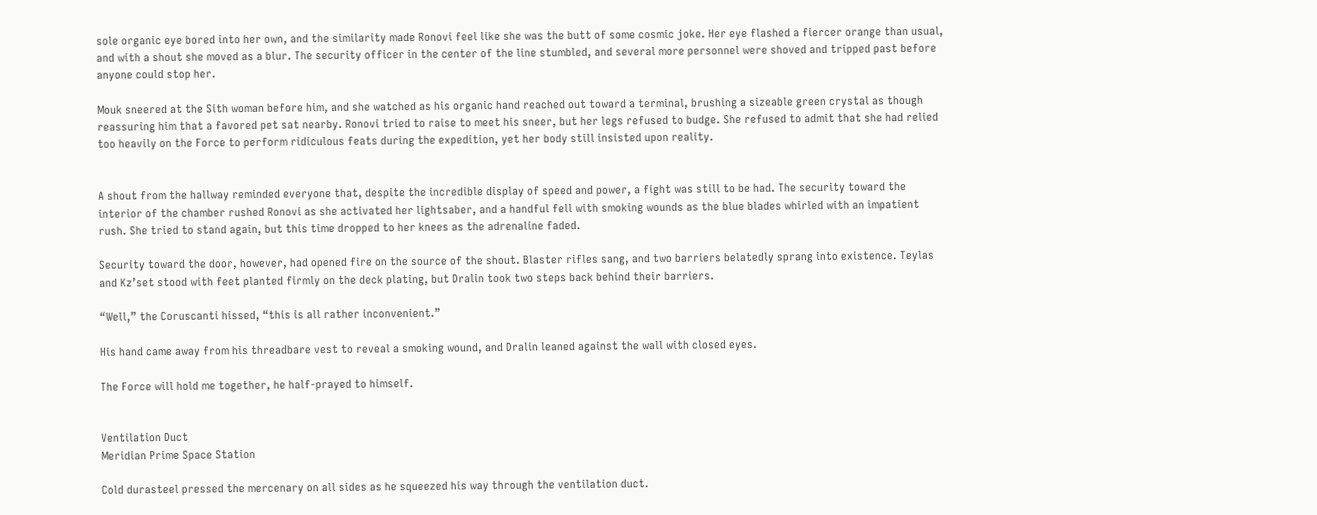sole organic eye bored into her own, and the similarity made Ronovi feel like she was the butt of some cosmic joke. Her eye flashed a fiercer orange than usual, and with a shout she moved as a blur. The security officer in the center of the line stumbled, and several more personnel were shoved and tripped past before anyone could stop her.

Mouk sneered at the Sith woman before him, and she watched as his organic hand reached out toward a terminal, brushing a sizeable green crystal as though reassuring him that a favored pet sat nearby. Ronovi tried to raise to meet his sneer, but her legs refused to budge. She refused to admit that she had relied too heavily on the Force to perform ridiculous feats during the expedition, yet her body still insisted upon reality.


A shout from the hallway reminded everyone that, despite the incredible display of speed and power, a fight was still to be had. The security toward the interior of the chamber rushed Ronovi as she activated her lightsaber, and a handful fell with smoking wounds as the blue blades whirled with an impatient rush. She tried to stand again, but this time dropped to her knees as the adrenaline faded.

Security toward the door, however, had opened fire on the source of the shout. Blaster rifles sang, and two barriers belatedly sprang into existence. Teylas and Kz’set stood with feet planted firmly on the deck plating, but Dralin took two steps back behind their barriers.

“Well,” the Coruscanti hissed, “this is all rather inconvenient.”

His hand came away from his threadbare vest to reveal a smoking wound, and Dralin leaned against the wall with closed eyes.

The Force will hold me together, he half-prayed to himself.


Ventilation Duct
Meridian Prime Space Station

Cold durasteel pressed the mercenary on all sides as he squeezed his way through the ventilation duct.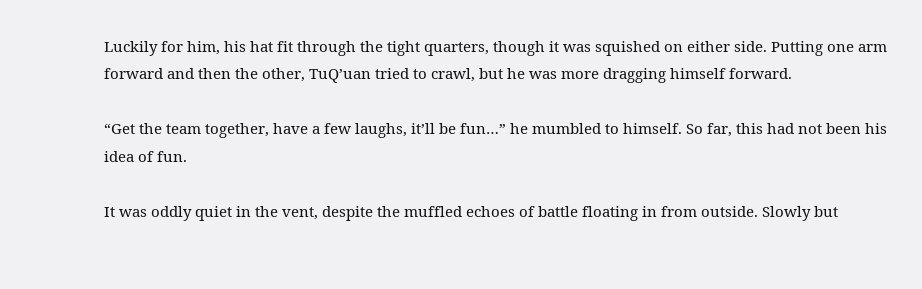Luckily for him, his hat fit through the tight quarters, though it was squished on either side. Putting one arm forward and then the other, TuQ’uan tried to crawl, but he was more dragging himself forward.

“Get the team together, have a few laughs, it’ll be fun…” he mumbled to himself. So far, this had not been his idea of fun.

It was oddly quiet in the vent, despite the muffled echoes of battle floating in from outside. Slowly but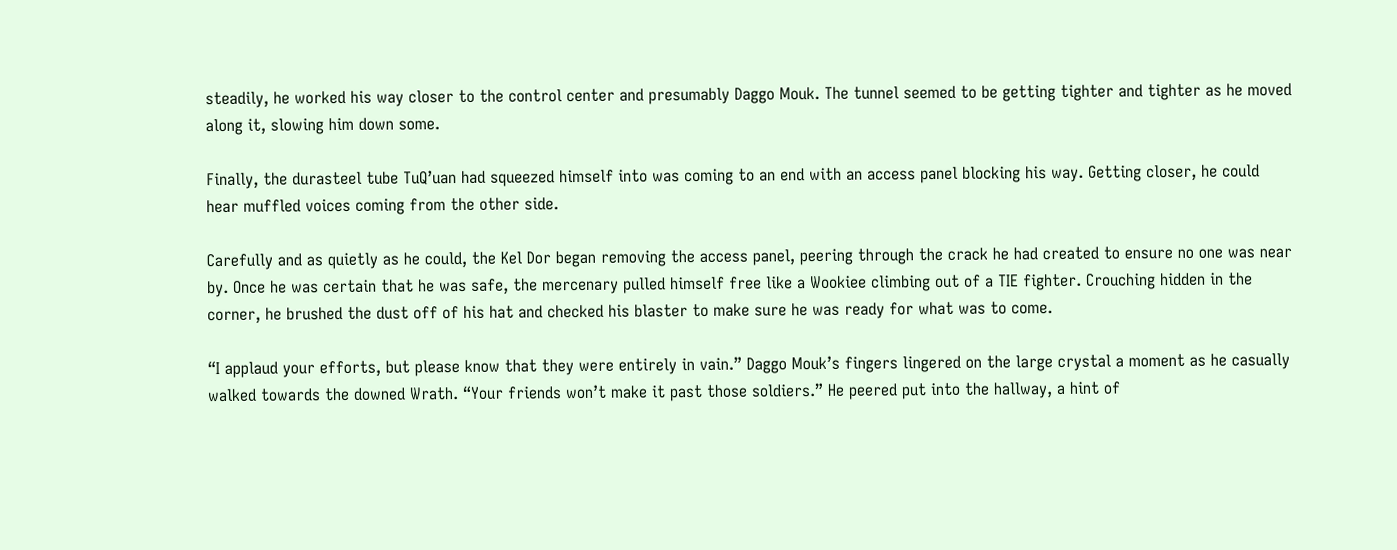steadily, he worked his way closer to the control center and presumably Daggo Mouk. The tunnel seemed to be getting tighter and tighter as he moved along it, slowing him down some.

Finally, the durasteel tube TuQ’uan had squeezed himself into was coming to an end with an access panel blocking his way. Getting closer, he could hear muffled voices coming from the other side.

Carefully and as quietly as he could, the Kel Dor began removing the access panel, peering through the crack he had created to ensure no one was near by. Once he was certain that he was safe, the mercenary pulled himself free like a Wookiee climbing out of a TIE fighter. Crouching hidden in the corner, he brushed the dust off of his hat and checked his blaster to make sure he was ready for what was to come.

“I applaud your efforts, but please know that they were entirely in vain.” Daggo Mouk’s fingers lingered on the large crystal a moment as he casually walked towards the downed Wrath. “Your friends won’t make it past those soldiers.” He peered put into the hallway, a hint of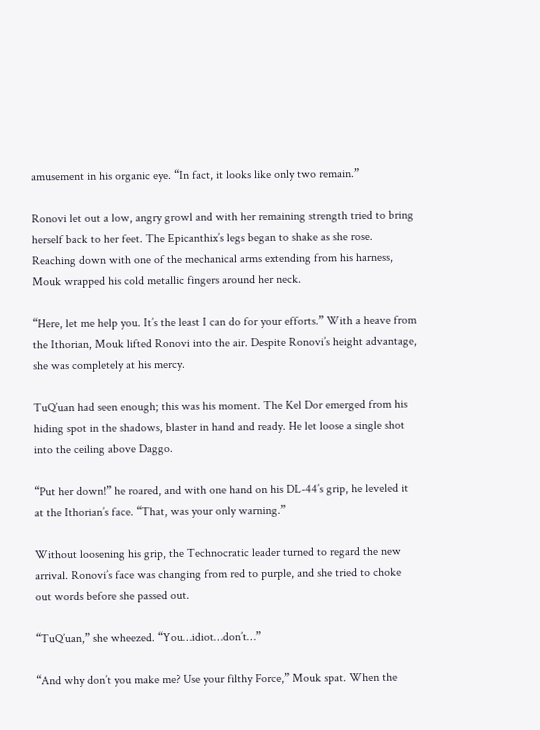amusement in his organic eye. “In fact, it looks like only two remain.”

Ronovi let out a low, angry growl and with her remaining strength tried to bring herself back to her feet. The Epicanthix’s legs began to shake as she rose. Reaching down with one of the mechanical arms extending from his harness, Mouk wrapped his cold metallic fingers around her neck.

“Here, let me help you. It’s the least I can do for your efforts.” With a heave from the Ithorian, Mouk lifted Ronovi into the air. Despite Ronovi’s height advantage, she was completely at his mercy.

TuQ’uan had seen enough; this was his moment. The Kel Dor emerged from his hiding spot in the shadows, blaster in hand and ready. He let loose a single shot into the ceiling above Daggo.

“Put her down!” he roared, and with one hand on his DL-44’s grip, he leveled it at the Ithorian’s face. “That, was your only warning.”

Without loosening his grip, the Technocratic leader turned to regard the new arrival. Ronovi’s face was changing from red to purple, and she tried to choke out words before she passed out.

“TuQ’uan,” she wheezed. “You…idiot…don’t…”

“And why don’t you make me? Use your filthy Force,” Mouk spat. When the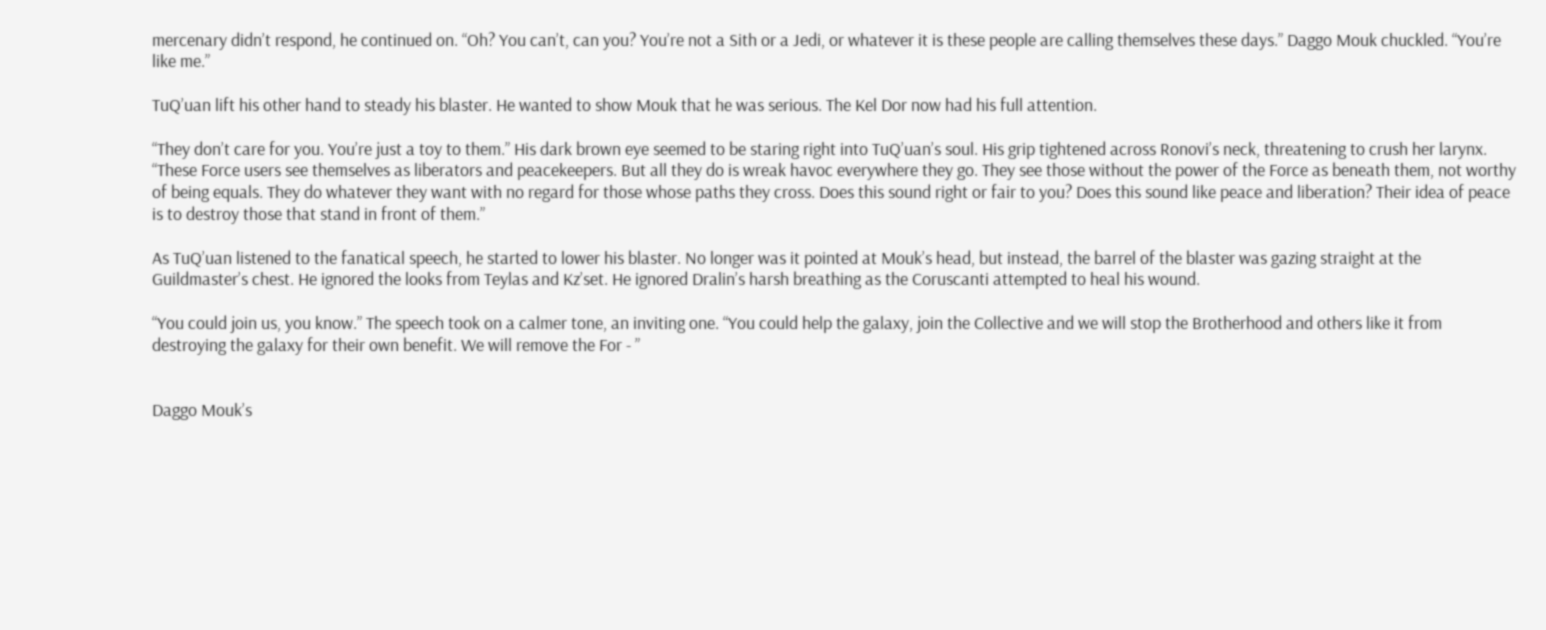mercenary didn’t respond, he continued on. “Oh? You can’t, can you? You’re not a Sith or a Jedi, or whatever it is these people are calling themselves these days.” Daggo Mouk chuckled. “You’re like me.”

TuQ’uan lift his other hand to steady his blaster. He wanted to show Mouk that he was serious. The Kel Dor now had his full attention.

“They don’t care for you. You’re just a toy to them.” His dark brown eye seemed to be staring right into TuQ’uan’s soul. His grip tightened across Ronovi’s neck, threatening to crush her larynx. “These Force users see themselves as liberators and peacekeepers. But all they do is wreak havoc everywhere they go. They see those without the power of the Force as beneath them, not worthy of being equals. They do whatever they want with no regard for those whose paths they cross. Does this sound right or fair to you? Does this sound like peace and liberation? Their idea of peace is to destroy those that stand in front of them.”

As TuQ’uan listened to the fanatical speech, he started to lower his blaster. No longer was it pointed at Mouk’s head, but instead, the barrel of the blaster was gazing straight at the Guildmaster’s chest. He ignored the looks from Teylas and Kz’set. He ignored Dralin’s harsh breathing as the Coruscanti attempted to heal his wound.

“You could join us, you know.” The speech took on a calmer tone, an inviting one. “You could help the galaxy, join the Collective and we will stop the Brotherhood and others like it from destroying the galaxy for their own benefit. We will remove the For - ”


Daggo Mouk’s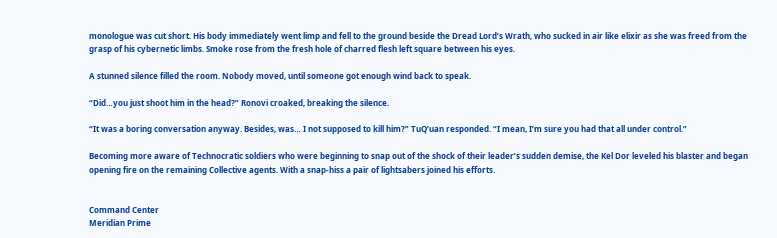monologue was cut short. His body immediately went limp and fell to the ground beside the Dread Lord’s Wrath, who sucked in air like elixir as she was freed from the grasp of his cybernetic limbs. Smoke rose from the fresh hole of charred flesh left square between his eyes.

A stunned silence filled the room. Nobody moved, until someone got enough wind back to speak.

“Did…you just shoot him in the head?” Ronovi croaked, breaking the silence.

“It was a boring conversation anyway. Besides, was… I not supposed to kill him?” TuQ’uan responded. “I mean, I’m sure you had that all under control.”

Becoming more aware of Technocratic soldiers who were beginning to snap out of the shock of their leader’s sudden demise, the Kel Dor leveled his blaster and began opening fire on the remaining Collective agents. With a snap-hiss a pair of lightsabers joined his efforts.


Command Center
Meridian Prime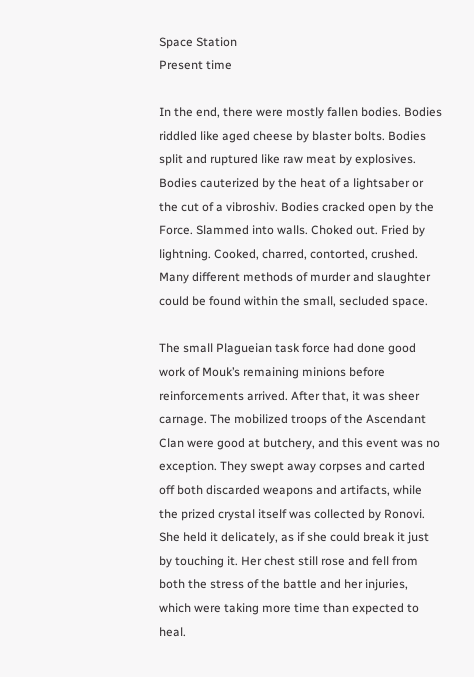Space Station
Present time

In the end, there were mostly fallen bodies. Bodies riddled like aged cheese by blaster bolts. Bodies split and ruptured like raw meat by explosives. Bodies cauterized by the heat of a lightsaber or the cut of a vibroshiv. Bodies cracked open by the Force. Slammed into walls. Choked out. Fried by lightning. Cooked, charred, contorted, crushed. Many different methods of murder and slaughter could be found within the small, secluded space.

The small Plagueian task force had done good work of Mouk’s remaining minions before reinforcements arrived. After that, it was sheer carnage. The mobilized troops of the Ascendant Clan were good at butchery, and this event was no exception. They swept away corpses and carted off both discarded weapons and artifacts, while the prized crystal itself was collected by Ronovi. She held it delicately, as if she could break it just by touching it. Her chest still rose and fell from both the stress of the battle and her injuries, which were taking more time than expected to heal.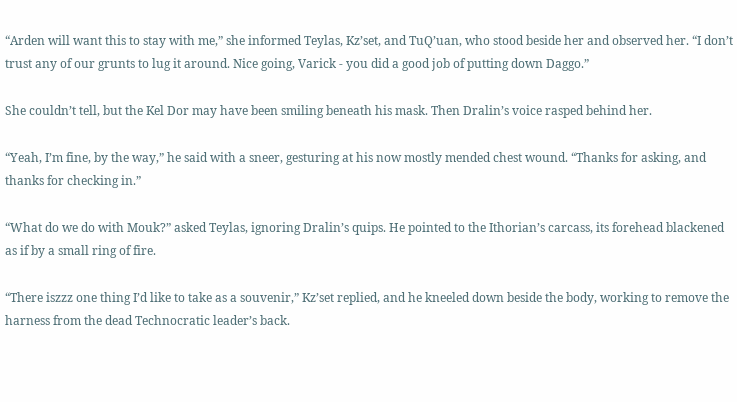“Arden will want this to stay with me,” she informed Teylas, Kz’set, and TuQ’uan, who stood beside her and observed her. “I don’t trust any of our grunts to lug it around. Nice going, Varick - you did a good job of putting down Daggo.”

She couldn’t tell, but the Kel Dor may have been smiling beneath his mask. Then Dralin’s voice rasped behind her.

“Yeah, I’m fine, by the way,” he said with a sneer, gesturing at his now mostly mended chest wound. “Thanks for asking, and thanks for checking in.”

“What do we do with Mouk?” asked Teylas, ignoring Dralin’s quips. He pointed to the Ithorian’s carcass, its forehead blackened as if by a small ring of fire.

“There iszzz one thing I’d like to take as a souvenir,” Kz’set replied, and he kneeled down beside the body, working to remove the harness from the dead Technocratic leader’s back.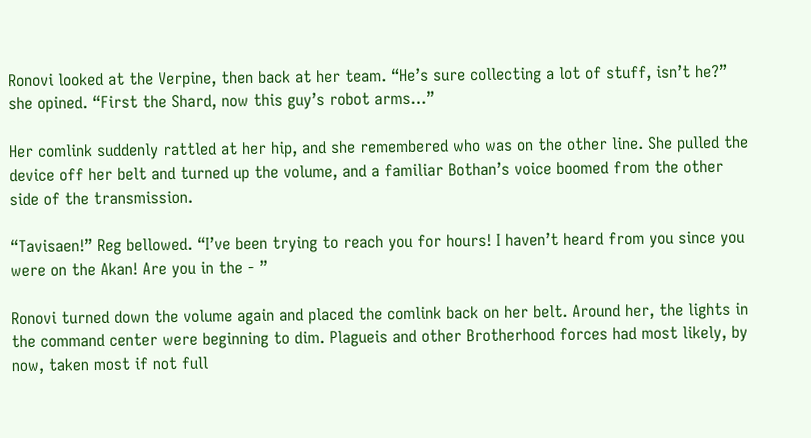Ronovi looked at the Verpine, then back at her team. “He’s sure collecting a lot of stuff, isn’t he?” she opined. “First the Shard, now this guy’s robot arms…”

Her comlink suddenly rattled at her hip, and she remembered who was on the other line. She pulled the device off her belt and turned up the volume, and a familiar Bothan’s voice boomed from the other side of the transmission.

“Tavisaen!” Reg bellowed. “I’ve been trying to reach you for hours! I haven’t heard from you since you were on the Akan! Are you in the - ”

Ronovi turned down the volume again and placed the comlink back on her belt. Around her, the lights in the command center were beginning to dim. Plagueis and other Brotherhood forces had most likely, by now, taken most if not full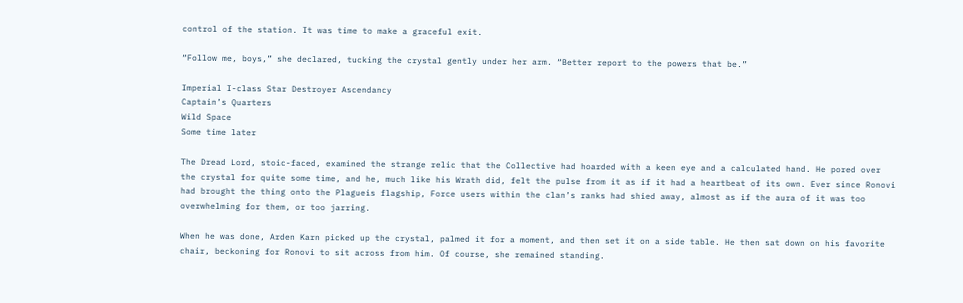control of the station. It was time to make a graceful exit.

“Follow me, boys,” she declared, tucking the crystal gently under her arm. “Better report to the powers that be.”

Imperial I-class Star Destroyer Ascendancy
Captain’s Quarters
Wild Space
Some time later

The Dread Lord, stoic-faced, examined the strange relic that the Collective had hoarded with a keen eye and a calculated hand. He pored over the crystal for quite some time, and he, much like his Wrath did, felt the pulse from it as if it had a heartbeat of its own. Ever since Ronovi had brought the thing onto the Plagueis flagship, Force users within the clan’s ranks had shied away, almost as if the aura of it was too overwhelming for them, or too jarring.

When he was done, Arden Karn picked up the crystal, palmed it for a moment, and then set it on a side table. He then sat down on his favorite chair, beckoning for Ronovi to sit across from him. Of course, she remained standing.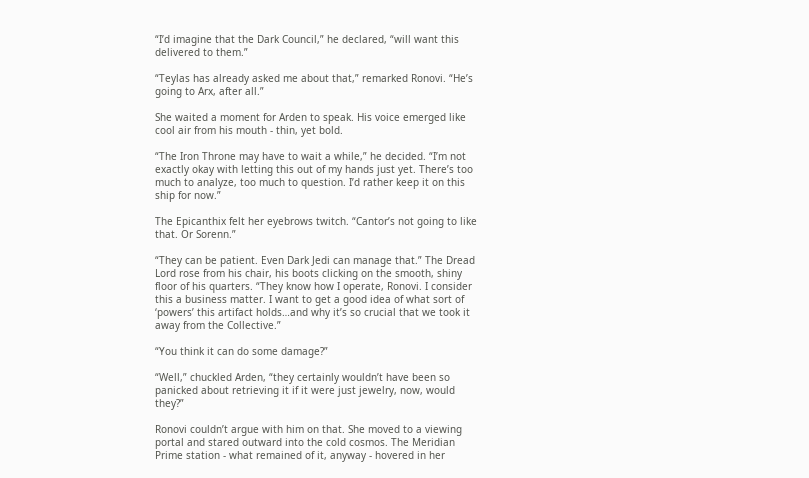“I’d imagine that the Dark Council,” he declared, “will want this delivered to them.”

“Teylas has already asked me about that,” remarked Ronovi. “He’s going to Arx, after all.”

She waited a moment for Arden to speak. His voice emerged like cool air from his mouth - thin, yet bold.

“The Iron Throne may have to wait a while,” he decided. “I’m not exactly okay with letting this out of my hands just yet. There’s too much to analyze, too much to question. I’d rather keep it on this ship for now.”

The Epicanthix felt her eyebrows twitch. “Cantor’s not going to like that. Or Sorenn.”

“They can be patient. Even Dark Jedi can manage that.” The Dread Lord rose from his chair, his boots clicking on the smooth, shiny floor of his quarters. “They know how I operate, Ronovi. I consider this a business matter. I want to get a good idea of what sort of ‘powers’ this artifact holds…and why it’s so crucial that we took it away from the Collective.”

“You think it can do some damage?”

“Well,” chuckled Arden, “they certainly wouldn’t have been so panicked about retrieving it if it were just jewelry, now, would they?”

Ronovi couldn’t argue with him on that. She moved to a viewing portal and stared outward into the cold cosmos. The Meridian Prime station - what remained of it, anyway - hovered in her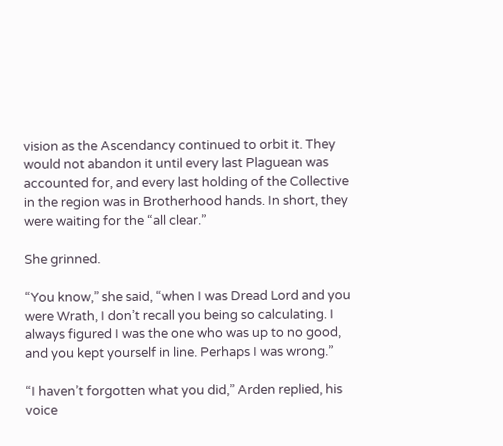vision as the Ascendancy continued to orbit it. They would not abandon it until every last Plaguean was accounted for, and every last holding of the Collective in the region was in Brotherhood hands. In short, they were waiting for the “all clear.”

She grinned.

“You know,” she said, “when I was Dread Lord and you were Wrath, I don’t recall you being so calculating. I always figured I was the one who was up to no good, and you kept yourself in line. Perhaps I was wrong.”

“I haven’t forgotten what you did,” Arden replied, his voice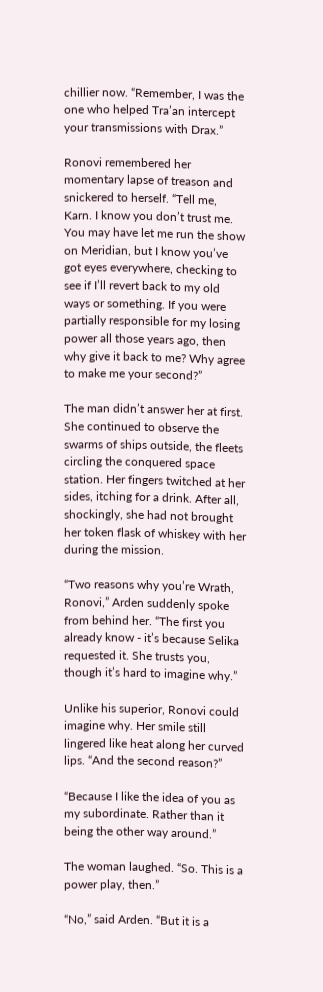chillier now. “Remember, I was the one who helped Tra’an intercept your transmissions with Drax.”

Ronovi remembered her momentary lapse of treason and snickered to herself. “Tell me, Karn. I know you don’t trust me. You may have let me run the show on Meridian, but I know you’ve got eyes everywhere, checking to see if I’ll revert back to my old ways or something. If you were partially responsible for my losing power all those years ago, then why give it back to me? Why agree to make me your second?”

The man didn’t answer her at first. She continued to observe the swarms of ships outside, the fleets circling the conquered space station. Her fingers twitched at her sides, itching for a drink. After all, shockingly, she had not brought her token flask of whiskey with her during the mission.

“Two reasons why you’re Wrath, Ronovi,” Arden suddenly spoke from behind her. “The first you already know - it’s because Selika requested it. She trusts you, though it’s hard to imagine why.”

Unlike his superior, Ronovi could imagine why. Her smile still lingered like heat along her curved lips. “And the second reason?”

“Because I like the idea of you as my subordinate. Rather than it being the other way around.”

The woman laughed. “So. This is a power play, then.”

“No,” said Arden. “But it is a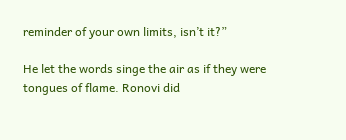reminder of your own limits, isn’t it?”

He let the words singe the air as if they were tongues of flame. Ronovi did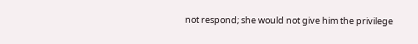not respond; she would not give him the privilege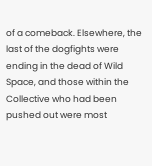of a comeback. Elsewhere, the last of the dogfights were ending in the dead of Wild Space, and those within the Collective who had been pushed out were most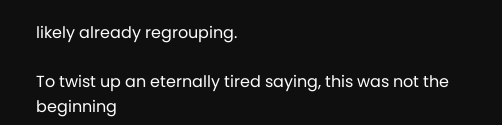likely already regrouping.

To twist up an eternally tired saying, this was not the beginning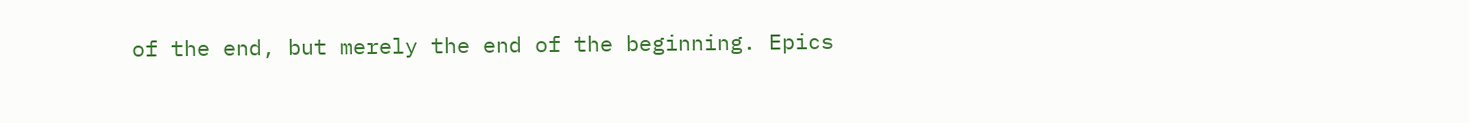of the end, but merely the end of the beginning. Epics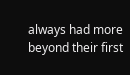always had more beyond their first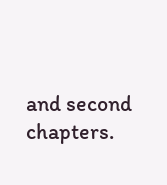and second chapters.